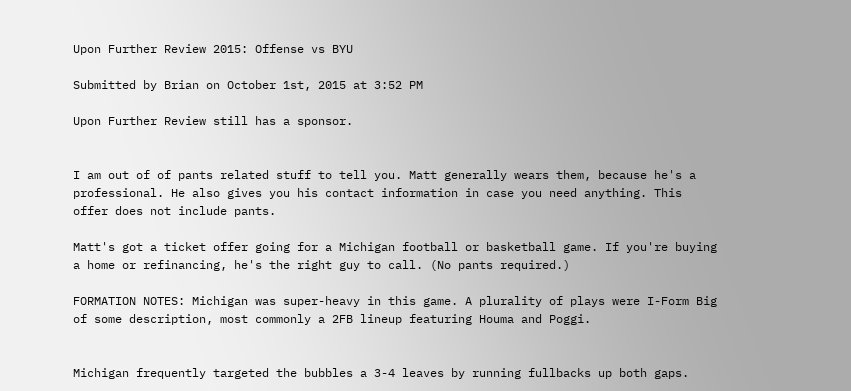Upon Further Review 2015: Offense vs BYU

Submitted by Brian on October 1st, 2015 at 3:52 PM

Upon Further Review still has a sponsor.


I am out of of pants related stuff to tell you. Matt generally wears them, because he's a professional. He also gives you his contact information in case you need anything. This offer does not include pants.

Matt's got a ticket offer going for a Michigan football or basketball game. If you're buying a home or refinancing, he's the right guy to call. (No pants required.)

FORMATION NOTES: Michigan was super-heavy in this game. A plurality of plays were I-Form Big of some description, most commonly a 2FB lineup featuring Houma and Poggi.


Michigan frequently targeted the bubbles a 3-4 leaves by running fullbacks up both gaps.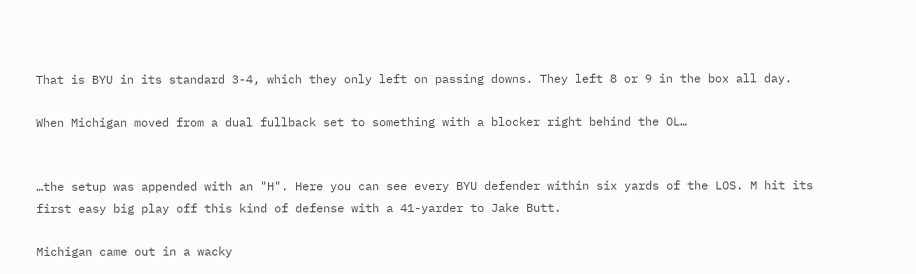That is BYU in its standard 3-4, which they only left on passing downs. They left 8 or 9 in the box all day.

When Michigan moved from a dual fullback set to something with a blocker right behind the OL…


…the setup was appended with an "H". Here you can see every BYU defender within six yards of the LOS. M hit its first easy big play off this kind of defense with a 41-yarder to Jake Butt.

Michigan came out in a wacky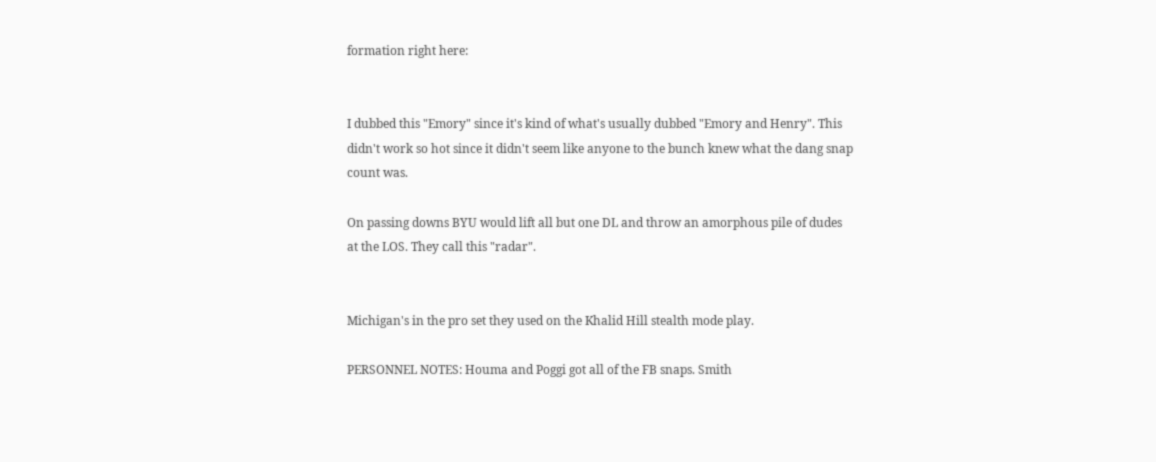formation right here:


I dubbed this "Emory" since it's kind of what's usually dubbed "Emory and Henry". This didn't work so hot since it didn't seem like anyone to the bunch knew what the dang snap count was.

On passing downs BYU would lift all but one DL and throw an amorphous pile of dudes at the LOS. They call this "radar".


Michigan's in the pro set they used on the Khalid Hill stealth mode play.

PERSONNEL NOTES: Houma and Poggi got all of the FB snaps. Smith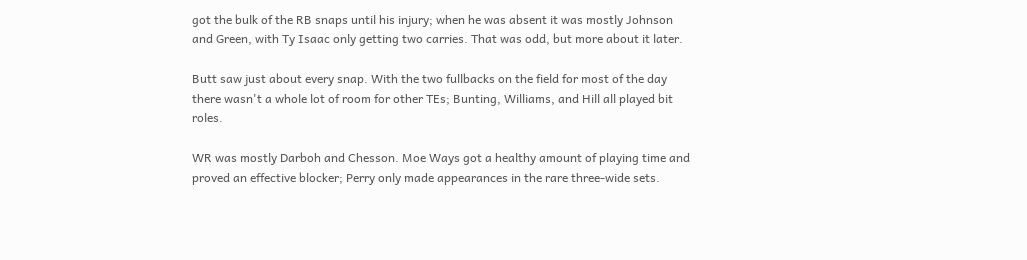got the bulk of the RB snaps until his injury; when he was absent it was mostly Johnson and Green, with Ty Isaac only getting two carries. That was odd, but more about it later.

Butt saw just about every snap. With the two fullbacks on the field for most of the day there wasn't a whole lot of room for other TEs; Bunting, Williams, and Hill all played bit roles.

WR was mostly Darboh and Chesson. Moe Ways got a healthy amount of playing time and proved an effective blocker; Perry only made appearances in the rare three-wide sets.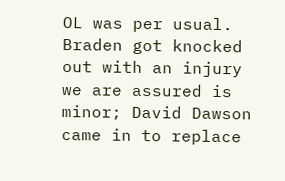OL was per usual. Braden got knocked out with an injury we are assured is minor; David Dawson came in to replace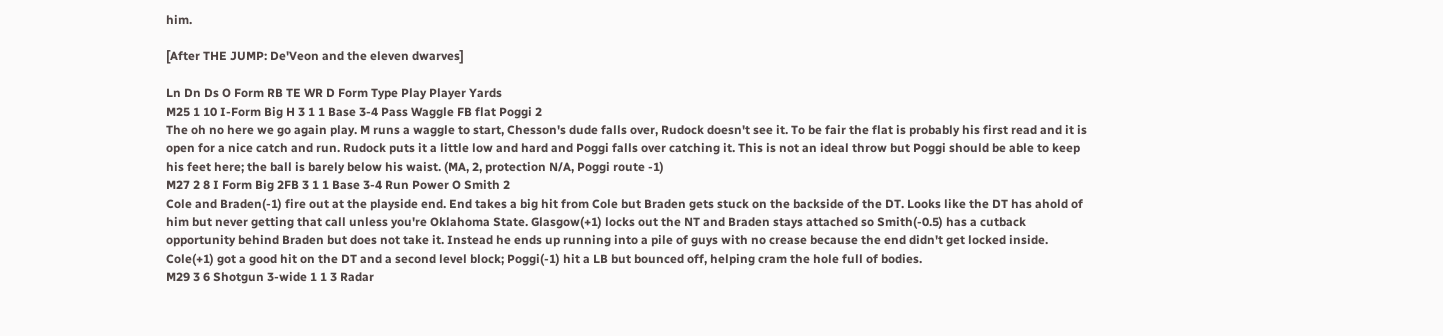him.

[After THE JUMP: De'Veon and the eleven dwarves]

Ln Dn Ds O Form RB TE WR D Form Type Play Player Yards
M25 1 10 I-Form Big H 3 1 1 Base 3-4 Pass Waggle FB flat Poggi 2
The oh no here we go again play. M runs a waggle to start, Chesson's dude falls over, Rudock doesn't see it. To be fair the flat is probably his first read and it is open for a nice catch and run. Rudock puts it a little low and hard and Poggi falls over catching it. This is not an ideal throw but Poggi should be able to keep his feet here; the ball is barely below his waist. (MA, 2, protection N/A, Poggi route -1)
M27 2 8 I Form Big 2FB 3 1 1 Base 3-4 Run Power O Smith 2
Cole and Braden(-1) fire out at the playside end. End takes a big hit from Cole but Braden gets stuck on the backside of the DT. Looks like the DT has ahold of him but never getting that call unless you're Oklahoma State. Glasgow(+1) locks out the NT and Braden stays attached so Smith(-0.5) has a cutback opportunity behind Braden but does not take it. Instead he ends up running into a pile of guys with no crease because the end didn't get locked inside. Cole(+1) got a good hit on the DT and a second level block; Poggi(-1) hit a LB but bounced off, helping cram the hole full of bodies.
M29 3 6 Shotgun 3-wide 1 1 3 Radar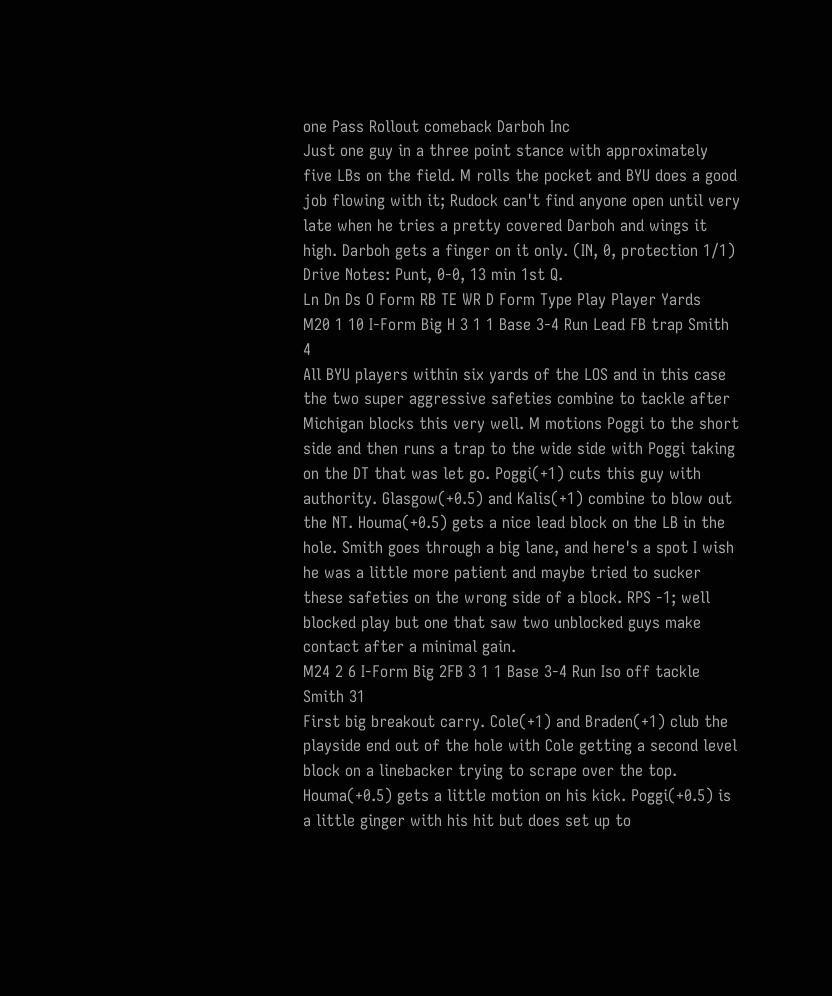one Pass Rollout comeback Darboh Inc
Just one guy in a three point stance with approximately five LBs on the field. M rolls the pocket and BYU does a good job flowing with it; Rudock can't find anyone open until very late when he tries a pretty covered Darboh and wings it high. Darboh gets a finger on it only. (IN, 0, protection 1/1)
Drive Notes: Punt, 0-0, 13 min 1st Q.
Ln Dn Ds O Form RB TE WR D Form Type Play Player Yards
M20 1 10 I-Form Big H 3 1 1 Base 3-4 Run Lead FB trap Smith 4
All BYU players within six yards of the LOS and in this case the two super aggressive safeties combine to tackle after Michigan blocks this very well. M motions Poggi to the short side and then runs a trap to the wide side with Poggi taking on the DT that was let go. Poggi(+1) cuts this guy with authority. Glasgow(+0.5) and Kalis(+1) combine to blow out the NT. Houma(+0.5) gets a nice lead block on the LB in the hole. Smith goes through a big lane, and here's a spot I wish he was a little more patient and maybe tried to sucker these safeties on the wrong side of a block. RPS -1; well blocked play but one that saw two unblocked guys make contact after a minimal gain.
M24 2 6 I-Form Big 2FB 3 1 1 Base 3-4 Run Iso off tackle Smith 31
First big breakout carry. Cole(+1) and Braden(+1) club the playside end out of the hole with Cole getting a second level block on a linebacker trying to scrape over the top. Houma(+0.5) gets a little motion on his kick. Poggi(+0.5) is a little ginger with his hit but does set up to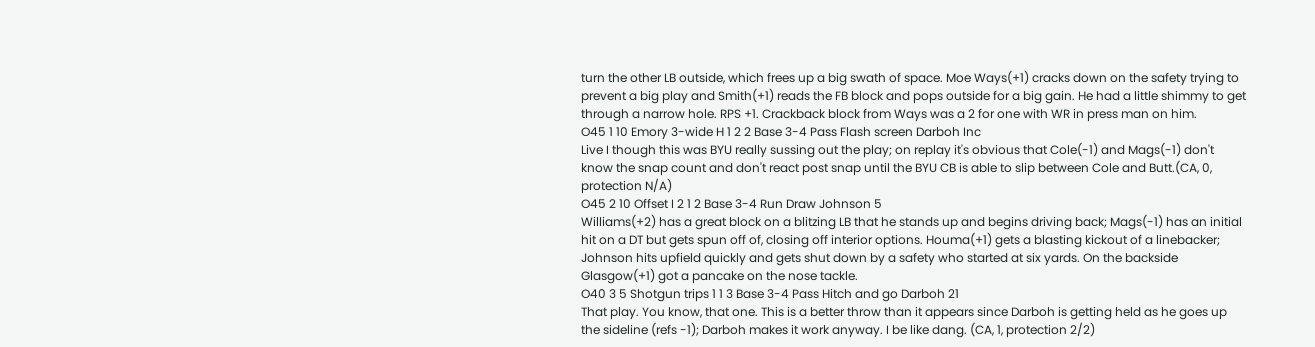turn the other LB outside, which frees up a big swath of space. Moe Ways(+1) cracks down on the safety trying to prevent a big play and Smith(+1) reads the FB block and pops outside for a big gain. He had a little shimmy to get through a narrow hole. RPS +1. Crackback block from Ways was a 2 for one with WR in press man on him.
O45 1 10 Emory 3-wide H 1 2 2 Base 3-4 Pass Flash screen Darboh Inc
Live I though this was BYU really sussing out the play; on replay it's obvious that Cole(-1) and Mags(-1) don't know the snap count and don't react post snap until the BYU CB is able to slip between Cole and Butt.(CA, 0, protection N/A)
O45 2 10 Offset I 2 1 2 Base 3-4 Run Draw Johnson 5
Williams(+2) has a great block on a blitzing LB that he stands up and begins driving back; Mags(-1) has an initial hit on a DT but gets spun off of, closing off interior options. Houma(+1) gets a blasting kickout of a linebacker; Johnson hits upfield quickly and gets shut down by a safety who started at six yards. On the backside Glasgow(+1) got a pancake on the nose tackle.
O40 3 5 Shotgun trips 1 1 3 Base 3-4 Pass Hitch and go Darboh 21
That play. You know, that one. This is a better throw than it appears since Darboh is getting held as he goes up the sideline (refs -1); Darboh makes it work anyway. I be like dang. (CA, 1, protection 2/2)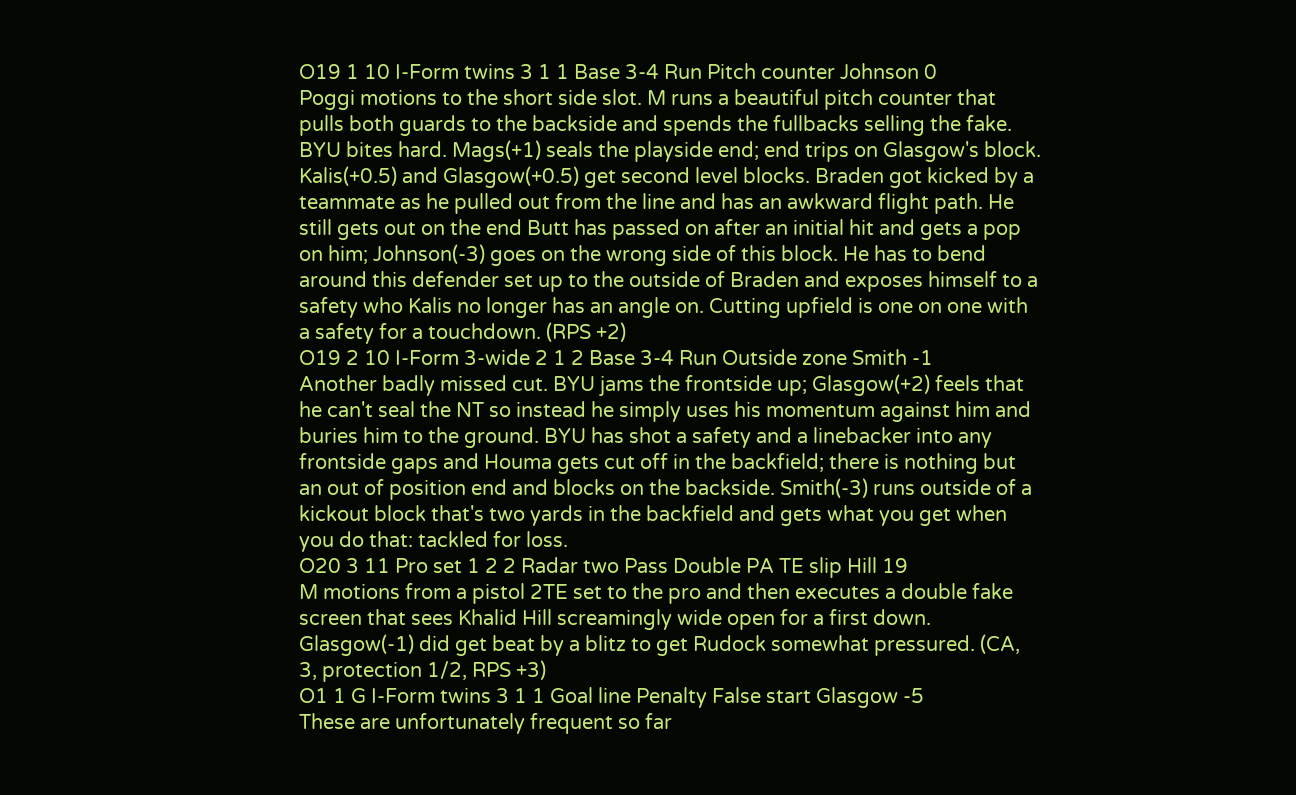O19 1 10 I-Form twins 3 1 1 Base 3-4 Run Pitch counter Johnson 0
Poggi motions to the short side slot. M runs a beautiful pitch counter that pulls both guards to the backside and spends the fullbacks selling the fake. BYU bites hard. Mags(+1) seals the playside end; end trips on Glasgow's block. Kalis(+0.5) and Glasgow(+0.5) get second level blocks. Braden got kicked by a teammate as he pulled out from the line and has an awkward flight path. He still gets out on the end Butt has passed on after an initial hit and gets a pop on him; Johnson(-3) goes on the wrong side of this block. He has to bend around this defender set up to the outside of Braden and exposes himself to a safety who Kalis no longer has an angle on. Cutting upfield is one on one with a safety for a touchdown. (RPS +2)
O19 2 10 I-Form 3-wide 2 1 2 Base 3-4 Run Outside zone Smith -1
Another badly missed cut. BYU jams the frontside up; Glasgow(+2) feels that he can't seal the NT so instead he simply uses his momentum against him and buries him to the ground. BYU has shot a safety and a linebacker into any frontside gaps and Houma gets cut off in the backfield; there is nothing but an out of position end and blocks on the backside. Smith(-3) runs outside of a kickout block that's two yards in the backfield and gets what you get when you do that: tackled for loss.
O20 3 11 Pro set 1 2 2 Radar two Pass Double PA TE slip Hill 19
M motions from a pistol 2TE set to the pro and then executes a double fake screen that sees Khalid Hill screamingly wide open for a first down. Glasgow(-1) did get beat by a blitz to get Rudock somewhat pressured. (CA, 3, protection 1/2, RPS +3)
O1 1 G I-Form twins 3 1 1 Goal line Penalty False start Glasgow -5
These are unfortunately frequent so far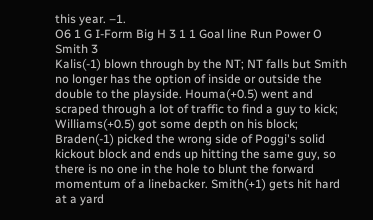this year. –1.
O6 1 G I-Form Big H 3 1 1 Goal line Run Power O Smith 3
Kalis(-1) blown through by the NT; NT falls but Smith no longer has the option of inside or outside the double to the playside. Houma(+0.5) went and scraped through a lot of traffic to find a guy to kick; Williams(+0.5) got some depth on his block; Braden(-1) picked the wrong side of Poggi's solid kickout block and ends up hitting the same guy, so there is no one in the hole to blunt the forward momentum of a linebacker. Smith(+1) gets hit hard at a yard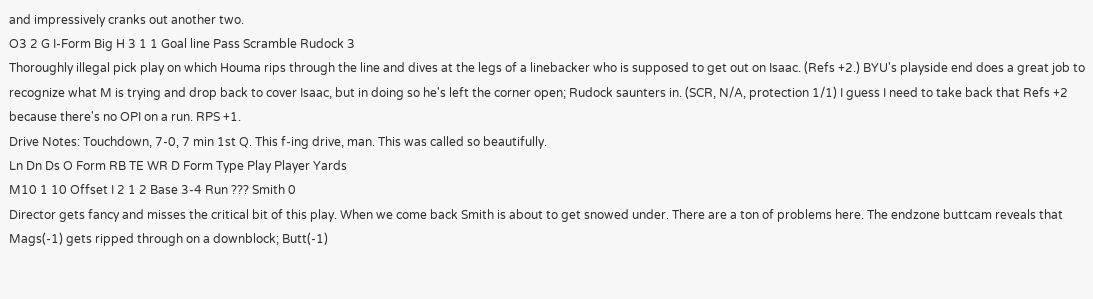and impressively cranks out another two.
O3 2 G I-Form Big H 3 1 1 Goal line Pass Scramble Rudock 3
Thoroughly illegal pick play on which Houma rips through the line and dives at the legs of a linebacker who is supposed to get out on Isaac. (Refs +2.) BYU's playside end does a great job to recognize what M is trying and drop back to cover Isaac, but in doing so he's left the corner open; Rudock saunters in. (SCR, N/A, protection 1/1) I guess I need to take back that Refs +2 because there's no OPI on a run. RPS +1.
Drive Notes: Touchdown, 7-0, 7 min 1st Q. This f-ing drive, man. This was called so beautifully.
Ln Dn Ds O Form RB TE WR D Form Type Play Player Yards
M10 1 10 Offset I 2 1 2 Base 3-4 Run ??? Smith 0
Director gets fancy and misses the critical bit of this play. When we come back Smith is about to get snowed under. There are a ton of problems here. The endzone buttcam reveals that Mags(-1) gets ripped through on a downblock; Butt(-1)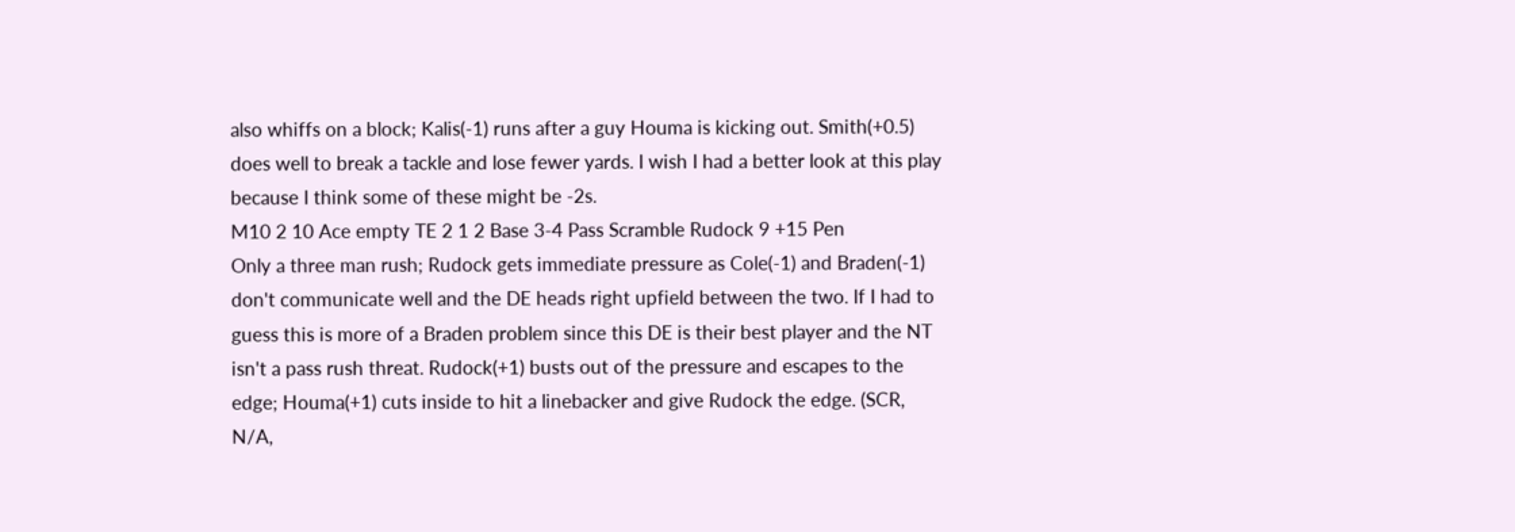also whiffs on a block; Kalis(-1) runs after a guy Houma is kicking out. Smith(+0.5) does well to break a tackle and lose fewer yards. I wish I had a better look at this play because I think some of these might be -2s.
M10 2 10 Ace empty TE 2 1 2 Base 3-4 Pass Scramble Rudock 9 +15 Pen
Only a three man rush; Rudock gets immediate pressure as Cole(-1) and Braden(-1) don't communicate well and the DE heads right upfield between the two. If I had to guess this is more of a Braden problem since this DE is their best player and the NT isn't a pass rush threat. Rudock(+1) busts out of the pressure and escapes to the edge; Houma(+1) cuts inside to hit a linebacker and give Rudock the edge. (SCR, N/A,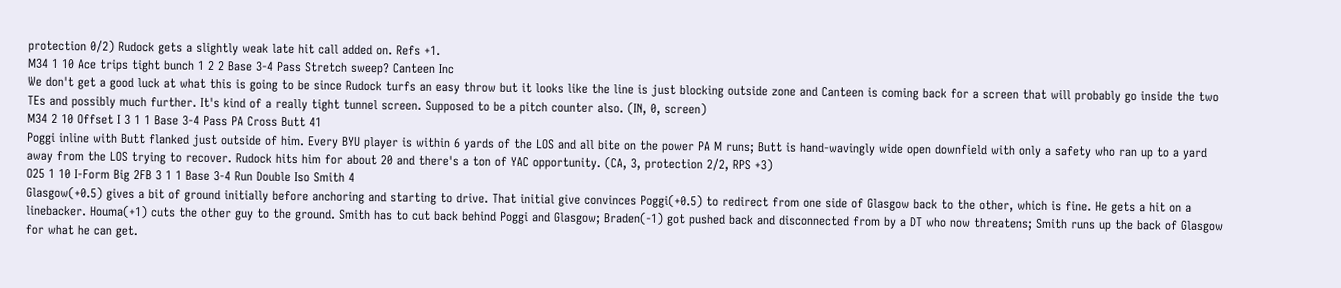protection 0/2) Rudock gets a slightly weak late hit call added on. Refs +1.
M34 1 10 Ace trips tight bunch 1 2 2 Base 3-4 Pass Stretch sweep? Canteen Inc
We don't get a good luck at what this is going to be since Rudock turfs an easy throw but it looks like the line is just blocking outside zone and Canteen is coming back for a screen that will probably go inside the two TEs and possibly much further. It's kind of a really tight tunnel screen. Supposed to be a pitch counter also. (IN, 0, screen)
M34 2 10 Offset I 3 1 1 Base 3-4 Pass PA Cross Butt 41
Poggi inline with Butt flanked just outside of him. Every BYU player is within 6 yards of the LOS and all bite on the power PA M runs; Butt is hand-wavingly wide open downfield with only a safety who ran up to a yard away from the LOS trying to recover. Rudock hits him for about 20 and there's a ton of YAC opportunity. (CA, 3, protection 2/2, RPS +3)
O25 1 10 I-Form Big 2FB 3 1 1 Base 3-4 Run Double Iso Smith 4
Glasgow(+0.5) gives a bit of ground initially before anchoring and starting to drive. That initial give convinces Poggi(+0.5) to redirect from one side of Glasgow back to the other, which is fine. He gets a hit on a linebacker. Houma(+1) cuts the other guy to the ground. Smith has to cut back behind Poggi and Glasgow; Braden(-1) got pushed back and disconnected from by a DT who now threatens; Smith runs up the back of Glasgow for what he can get.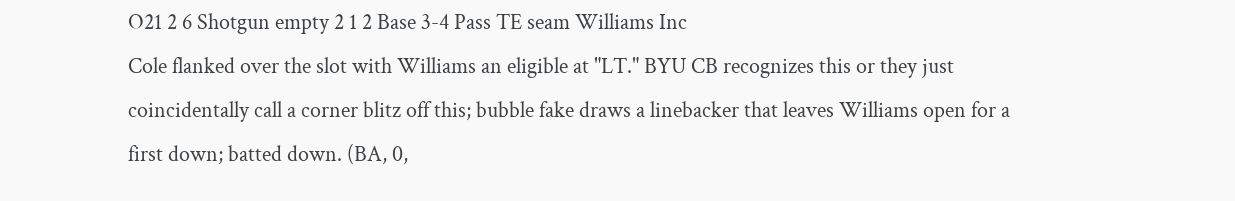O21 2 6 Shotgun empty 2 1 2 Base 3-4 Pass TE seam Williams Inc
Cole flanked over the slot with Williams an eligible at "LT." BYU CB recognizes this or they just coincidentally call a corner blitz off this; bubble fake draws a linebacker that leaves Williams open for a first down; batted down. (BA, 0,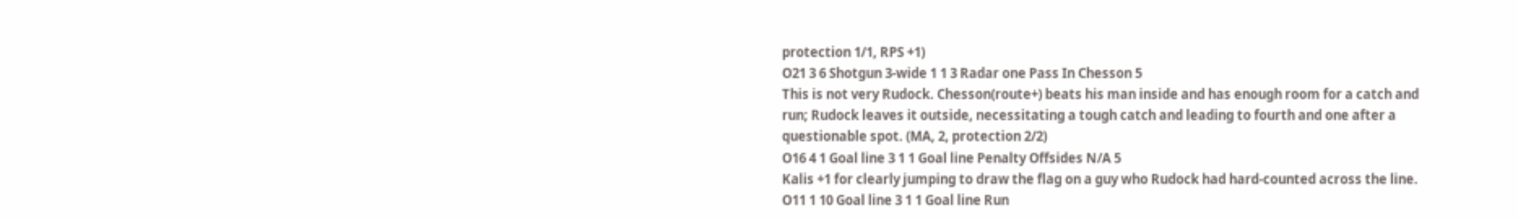protection 1/1, RPS +1)
O21 3 6 Shotgun 3-wide 1 1 3 Radar one Pass In Chesson 5
This is not very Rudock. Chesson(route+) beats his man inside and has enough room for a catch and run; Rudock leaves it outside, necessitating a tough catch and leading to fourth and one after a questionable spot. (MA, 2, protection 2/2)
O16 4 1 Goal line 3 1 1 Goal line Penalty Offsides N/A 5
Kalis +1 for clearly jumping to draw the flag on a guy who Rudock had hard-counted across the line.
O11 1 10 Goal line 3 1 1 Goal line Run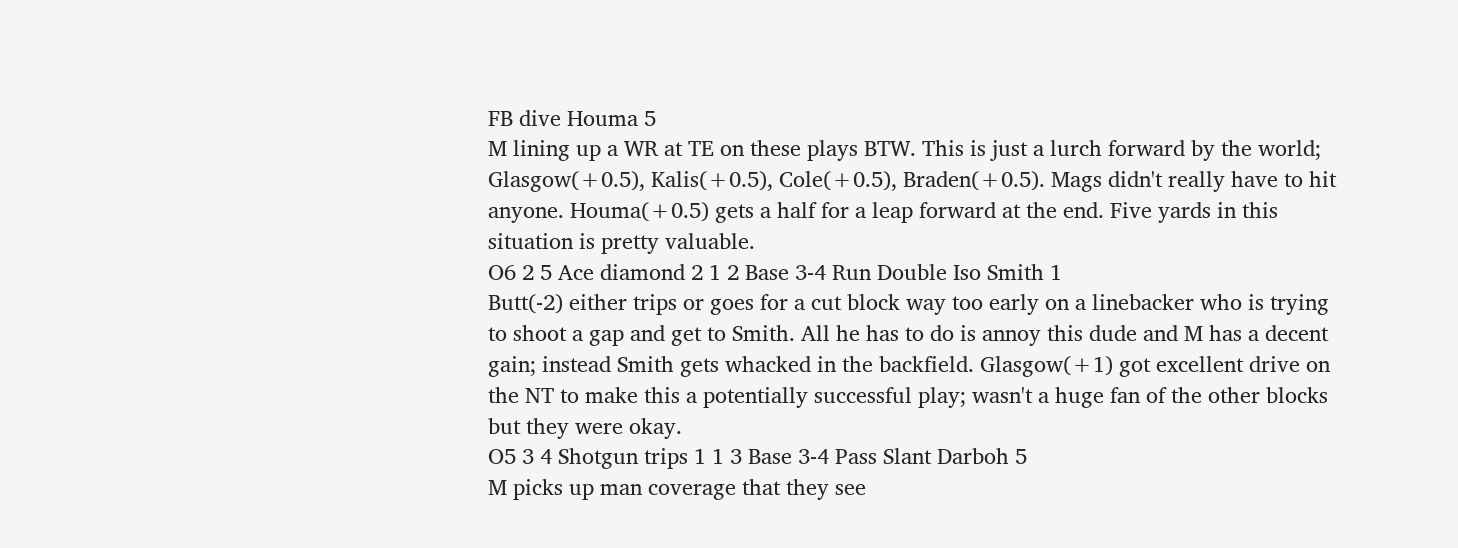FB dive Houma 5
M lining up a WR at TE on these plays BTW. This is just a lurch forward by the world; Glasgow(+0.5), Kalis(+0.5), Cole(+0.5), Braden(+0.5). Mags didn't really have to hit anyone. Houma(+0.5) gets a half for a leap forward at the end. Five yards in this situation is pretty valuable.
O6 2 5 Ace diamond 2 1 2 Base 3-4 Run Double Iso Smith 1
Butt(-2) either trips or goes for a cut block way too early on a linebacker who is trying to shoot a gap and get to Smith. All he has to do is annoy this dude and M has a decent gain; instead Smith gets whacked in the backfield. Glasgow(+1) got excellent drive on the NT to make this a potentially successful play; wasn't a huge fan of the other blocks but they were okay.
O5 3 4 Shotgun trips 1 1 3 Base 3-4 Pass Slant Darboh 5
M picks up man coverage that they see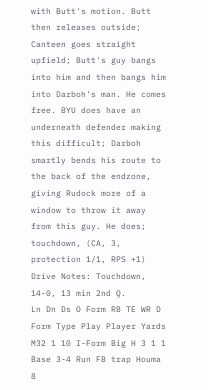with Butt's motion. Butt then releases outside; Canteen goes straight upfield; Butt's guy bangs into him and then bangs him into Darboh's man. He comes free. BYU does have an underneath defender making this difficult; Darboh smartly bends his route to the back of the endzone, giving Rudock more of a window to throw it away from this guy. He does; touchdown, (CA, 3, protection 1/1, RPS +1)
Drive Notes: Touchdown, 14-0, 13 min 2nd Q.
Ln Dn Ds O Form RB TE WR D Form Type Play Player Yards
M32 1 10 I-Form Big H 3 1 1 Base 3-4 Run FB trap Houma 8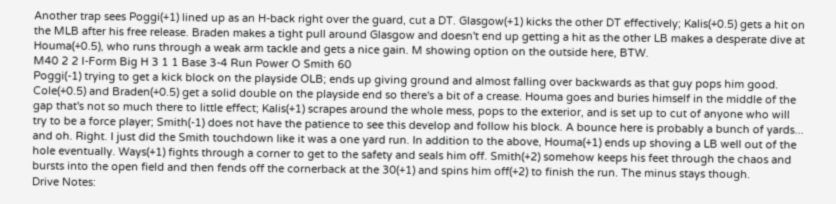Another trap sees Poggi(+1) lined up as an H-back right over the guard, cut a DT. Glasgow(+1) kicks the other DT effectively; Kalis(+0.5) gets a hit on the MLB after his free release. Braden makes a tight pull around Glasgow and doesn't end up getting a hit as the other LB makes a desperate dive at Houma(+0.5), who runs through a weak arm tackle and gets a nice gain. M showing option on the outside here, BTW.
M40 2 2 I-Form Big H 3 1 1 Base 3-4 Run Power O Smith 60
Poggi(-1) trying to get a kick block on the playside OLB; ends up giving ground and almost falling over backwards as that guy pops him good. Cole(+0.5) and Braden(+0.5) get a solid double on the playside end so there's a bit of a crease. Houma goes and buries himself in the middle of the gap that's not so much there to little effect; Kalis(+1) scrapes around the whole mess, pops to the exterior, and is set up to cut of anyone who will try to be a force player; Smith(-1) does not have the patience to see this develop and follow his block. A bounce here is probably a bunch of yards... and oh. Right. I just did the Smith touchdown like it was a one yard run. In addition to the above, Houma(+1) ends up shoving a LB well out of the hole eventually. Ways(+1) fights through a corner to get to the safety and seals him off. Smith(+2) somehow keeps his feet through the chaos and bursts into the open field and then fends off the cornerback at the 30(+1) and spins him off(+2) to finish the run. The minus stays though.
Drive Notes: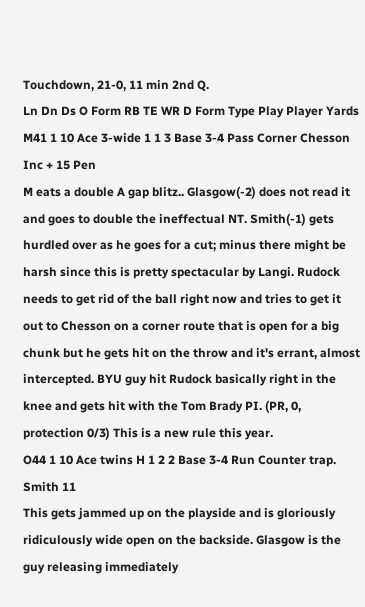Touchdown, 21-0, 11 min 2nd Q.
Ln Dn Ds O Form RB TE WR D Form Type Play Player Yards
M41 1 10 Ace 3-wide 1 1 3 Base 3-4 Pass Corner Chesson Inc + 15 Pen
M eats a double A gap blitz.. Glasgow(-2) does not read it and goes to double the ineffectual NT. Smith(-1) gets hurdled over as he goes for a cut; minus there might be harsh since this is pretty spectacular by Langi. Rudock needs to get rid of the ball right now and tries to get it out to Chesson on a corner route that is open for a big chunk but he gets hit on the throw and it's errant, almost intercepted. BYU guy hit Rudock basically right in the knee and gets hit with the Tom Brady PI. (PR, 0, protection 0/3) This is a new rule this year.
O44 1 10 Ace twins H 1 2 2 Base 3-4 Run Counter trap. Smith 11
This gets jammed up on the playside and is gloriously ridiculously wide open on the backside. Glasgow is the guy releasing immediately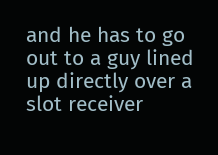and he has to go out to a guy lined up directly over a slot receiver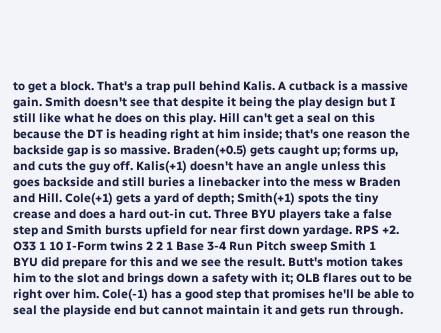to get a block. That's a trap pull behind Kalis. A cutback is a massive gain. Smith doesn't see that despite it being the play design but I still like what he does on this play. Hill can't get a seal on this because the DT is heading right at him inside; that's one reason the backside gap is so massive. Braden(+0.5) gets caught up; forms up, and cuts the guy off. Kalis(+1) doesn't have an angle unless this goes backside and still buries a linebacker into the mess w Braden and Hill. Cole(+1) gets a yard of depth; Smith(+1) spots the tiny crease and does a hard out-in cut. Three BYU players take a false step and Smith bursts upfield for near first down yardage. RPS +2.
O33 1 10 I-Form twins 2 2 1 Base 3-4 Run Pitch sweep Smith 1
BYU did prepare for this and we see the result. Butt's motion takes him to the slot and brings down a safety with it; OLB flares out to be right over him. Cole(-1) has a good step that promises he'll be able to seal the playside end but cannot maintain it and gets run through.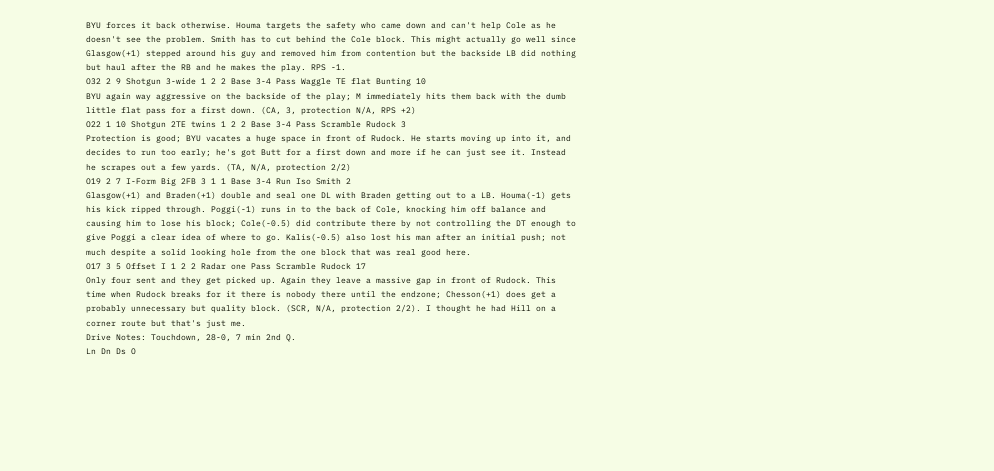BYU forces it back otherwise. Houma targets the safety who came down and can't help Cole as he doesn't see the problem. Smith has to cut behind the Cole block. This might actually go well since Glasgow(+1) stepped around his guy and removed him from contention but the backside LB did nothing but haul after the RB and he makes the play. RPS -1.
O32 2 9 Shotgun 3-wide 1 2 2 Base 3-4 Pass Waggle TE flat Bunting 10
BYU again way aggressive on the backside of the play; M immediately hits them back with the dumb little flat pass for a first down. (CA, 3, protection N/A, RPS +2)
O22 1 10 Shotgun 2TE twins 1 2 2 Base 3-4 Pass Scramble Rudock 3
Protection is good; BYU vacates a huge space in front of Rudock. He starts moving up into it, and decides to run too early; he's got Butt for a first down and more if he can just see it. Instead he scrapes out a few yards. (TA, N/A, protection 2/2)
O19 2 7 I-Form Big 2FB 3 1 1 Base 3-4 Run Iso Smith 2
Glasgow(+1) and Braden(+1) double and seal one DL with Braden getting out to a LB. Houma(-1) gets his kick ripped through. Poggi(-1) runs in to the back of Cole, knocking him off balance and causing him to lose his block; Cole(-0.5) did contribute there by not controlling the DT enough to give Poggi a clear idea of where to go. Kalis(-0.5) also lost his man after an initial push; not much despite a solid looking hole from the one block that was real good here.
O17 3 5 Offset I 1 2 2 Radar one Pass Scramble Rudock 17
Only four sent and they get picked up. Again they leave a massive gap in front of Rudock. This time when Rudock breaks for it there is nobody there until the endzone; Chesson(+1) does get a probably unnecessary but quality block. (SCR, N/A, protection 2/2). I thought he had Hill on a corner route but that's just me.
Drive Notes: Touchdown, 28-0, 7 min 2nd Q.
Ln Dn Ds O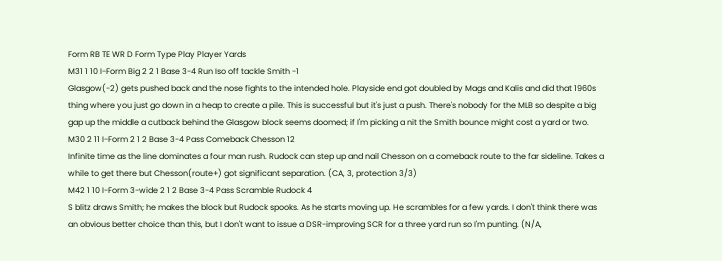Form RB TE WR D Form Type Play Player Yards
M31 1 10 I-Form Big 2 2 1 Base 3-4 Run Iso off tackle Smith -1
Glasgow(-2) gets pushed back and the nose fights to the intended hole. Playside end got doubled by Mags and Kalis and did that 1960s thing where you just go down in a heap to create a pile. This is successful but it's just a push. There's nobody for the MLB so despite a big gap up the middle a cutback behind the Glasgow block seems doomed; if I'm picking a nit the Smith bounce might cost a yard or two.
M30 2 11 I-Form 2 1 2 Base 3-4 Pass Comeback Chesson 12
Infinite time as the line dominates a four man rush. Rudock can step up and nail Chesson on a comeback route to the far sideline. Takes a while to get there but Chesson(route+) got significant separation. (CA, 3, protection 3/3)
M42 1 10 I-Form 3-wide 2 1 2 Base 3-4 Pass Scramble Rudock 4
S blitz draws Smith; he makes the block but Rudock spooks. As he starts moving up. He scrambles for a few yards. I don't think there was an obvious better choice than this, but I don't want to issue a DSR-improving SCR for a three yard run so I'm punting. (N/A,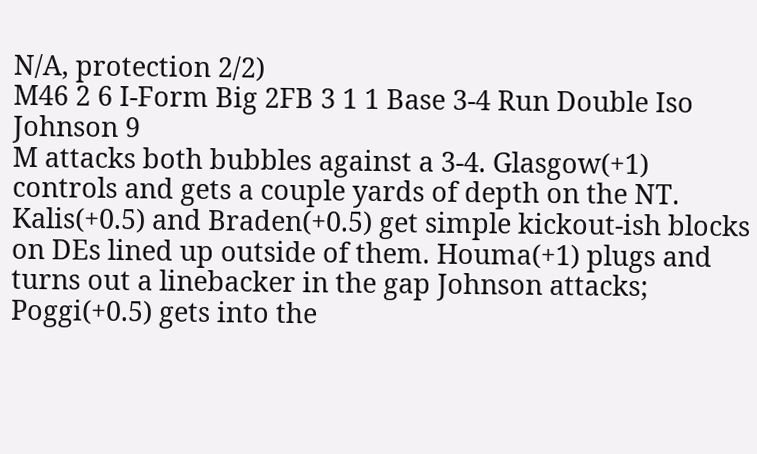N/A, protection 2/2)
M46 2 6 I-Form Big 2FB 3 1 1 Base 3-4 Run Double Iso Johnson 9
M attacks both bubbles against a 3-4. Glasgow(+1) controls and gets a couple yards of depth on the NT. Kalis(+0.5) and Braden(+0.5) get simple kickout-ish blocks on DEs lined up outside of them. Houma(+1) plugs and turns out a linebacker in the gap Johnson attacks; Poggi(+0.5) gets into the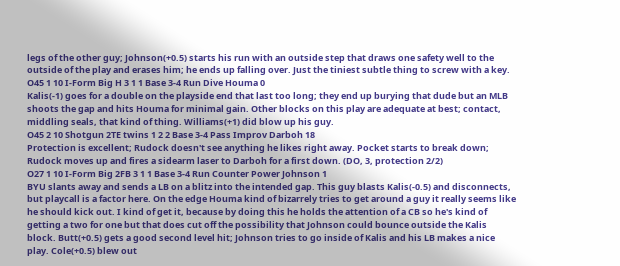legs of the other guy; Johnson(+0.5) starts his run with an outside step that draws one safety well to the outside of the play and erases him; he ends up falling over. Just the tiniest subtle thing to screw with a key.
O45 1 10 I-Form Big H 3 1 1 Base 3-4 Run Dive Houma 0
Kalis(-1) goes for a double on the playside end that last too long; they end up burying that dude but an MLB shoots the gap and hits Houma for minimal gain. Other blocks on this play are adequate at best; contact, middling seals, that kind of thing. Williams(+1) did blow up his guy.
O45 2 10 Shotgun 2TE twins 1 2 2 Base 3-4 Pass Improv Darboh 18
Protection is excellent; Rudock doesn't see anything he likes right away. Pocket starts to break down; Rudock moves up and fires a sidearm laser to Darboh for a first down. (DO, 3, protection 2/2)
O27 1 10 I-Form Big 2FB 3 1 1 Base 3-4 Run Counter Power Johnson 1
BYU slants away and sends a LB on a blitz into the intended gap. This guy blasts Kalis(-0.5) and disconnects, but playcall is a factor here. On the edge Houma kind of bizarrely tries to get around a guy it really seems like he should kick out. I kind of get it, because by doing this he holds the attention of a CB so he's kind of getting a two for one but that does cut off the possibility that Johnson could bounce outside the Kalis block. Butt(+0.5) gets a good second level hit; Johnson tries to go inside of Kalis and his LB makes a nice play. Cole(+0.5) blew out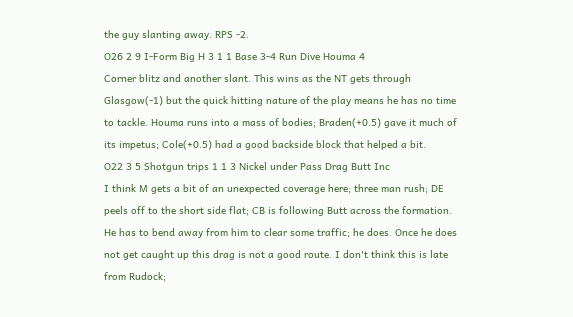the guy slanting away. RPS -2.
O26 2 9 I-Form Big H 3 1 1 Base 3-4 Run Dive Houma 4
Corner blitz and another slant. This wins as the NT gets through Glasgow(-1) but the quick hitting nature of the play means he has no time to tackle. Houma runs into a mass of bodies; Braden(+0.5) gave it much of its impetus; Cole(+0.5) had a good backside block that helped a bit.
O22 3 5 Shotgun trips 1 1 3 Nickel under Pass Drag Butt Inc
I think M gets a bit of an unexpected coverage here; three man rush; DE peels off to the short side flat; CB is following Butt across the formation. He has to bend away from him to clear some traffic; he does. Once he does not get caught up this drag is not a good route. I don't think this is late from Rudock;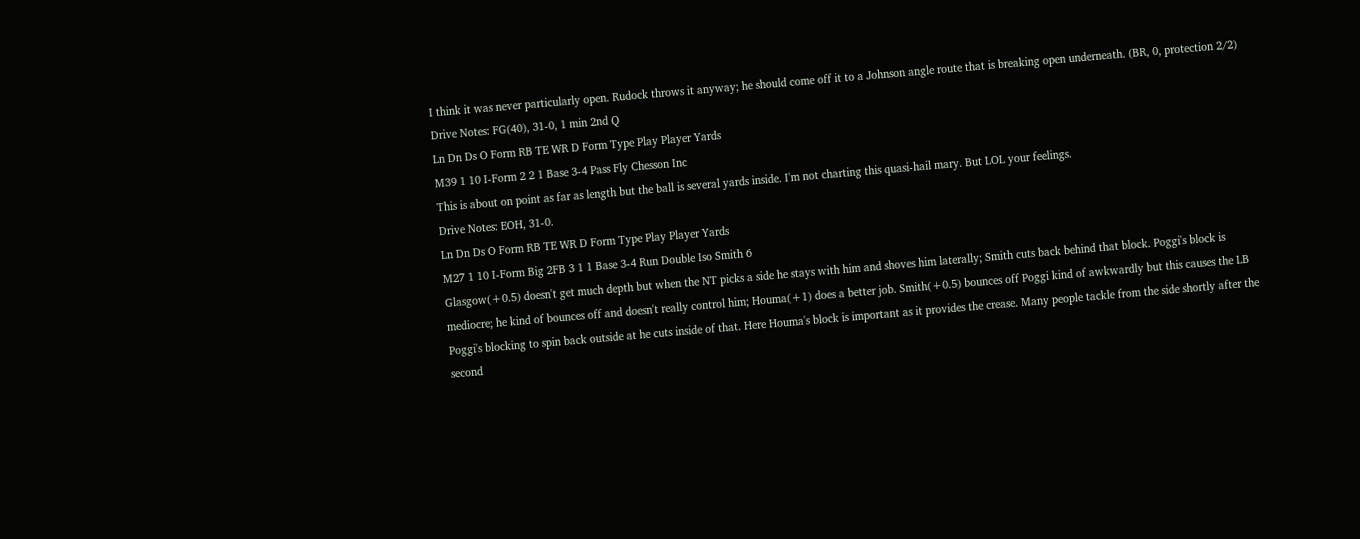I think it was never particularly open. Rudock throws it anyway; he should come off it to a Johnson angle route that is breaking open underneath. (BR, 0, protection 2/2)
Drive Notes: FG(40), 31-0, 1 min 2nd Q
Ln Dn Ds O Form RB TE WR D Form Type Play Player Yards
M39 1 10 I-Form 2 2 1 Base 3-4 Pass Fly Chesson Inc
This is about on point as far as length but the ball is several yards inside. I'm not charting this quasi-hail mary. But LOL your feelings.
Drive Notes: EOH, 31-0.
Ln Dn Ds O Form RB TE WR D Form Type Play Player Yards
M27 1 10 I-Form Big 2FB 3 1 1 Base 3-4 Run Double Iso Smith 6
Glasgow(+0.5) doesn't get much depth but when the NT picks a side he stays with him and shoves him laterally; Smith cuts back behind that block. Poggi's block is mediocre; he kind of bounces off and doesn't really control him; Houma(+1) does a better job. Smith(+0.5) bounces off Poggi kind of awkwardly but this causes the LB Poggi's blocking to spin back outside at he cuts inside of that. Here Houma's block is important as it provides the crease. Many people tackle from the side shortly after the second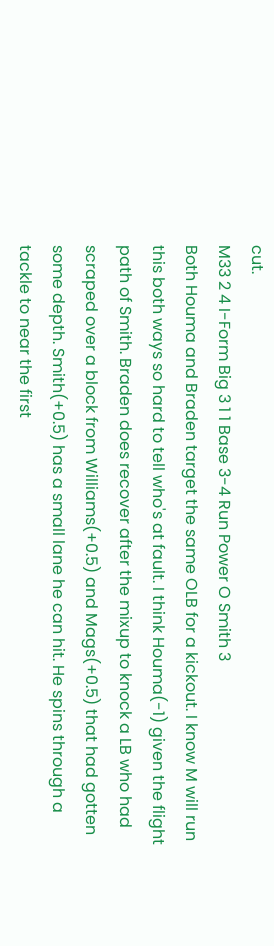cut.
M33 2 4 I-Form Big 3 1 1 Base 3-4 Run Power O Smith 3
Both Houma and Braden target the same OLB for a kickout. I know M will run this both ways so hard to tell who's at fault. I think Houma(-1) given the flight path of Smith. Braden does recover after the mixup to knock a LB who had scraped over a block from Williams(+0.5) and Mags(+0.5) that had gotten some depth. Smith(+0.5) has a small lane he can hit. He spins through a tackle to near the first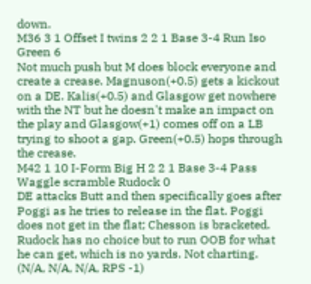down.
M36 3 1 Offset I twins 2 2 1 Base 3-4 Run Iso Green 6
Not much push but M does block everyone and create a crease. Magnuson(+0.5) gets a kickout on a DE. Kalis(+0.5) and Glasgow get nowhere with the NT but he doesn't make an impact on the play and Glasgow(+1) comes off on a LB trying to shoot a gap. Green(+0.5) hops through the crease.
M42 1 10 I-Form Big H 2 2 1 Base 3-4 Pass Waggle scramble Rudock 0
DE attacks Butt and then specifically goes after Poggi as he tries to release in the flat. Poggi does not get in the flat; Chesson is bracketed. Rudock has no choice but to run OOB for what he can get, which is no yards. Not charting. (N/A, N/A, N/A, RPS -1)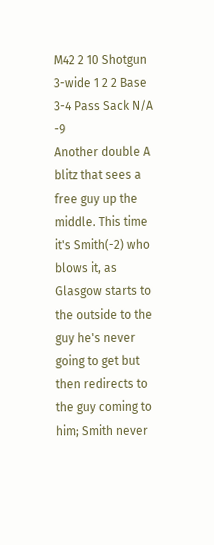M42 2 10 Shotgun 3-wide 1 2 2 Base 3-4 Pass Sack N/A -9
Another double A blitz that sees a free guy up the middle. This time it's Smith(-2) who blows it, as Glasgow starts to the outside to the guy he's never going to get but then redirects to the guy coming to him; Smith never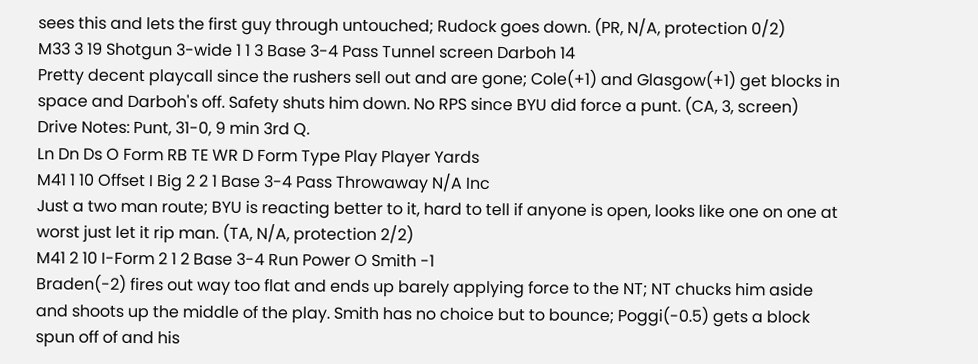sees this and lets the first guy through untouched; Rudock goes down. (PR, N/A, protection 0/2)
M33 3 19 Shotgun 3-wide 1 1 3 Base 3-4 Pass Tunnel screen Darboh 14
Pretty decent playcall since the rushers sell out and are gone; Cole(+1) and Glasgow(+1) get blocks in space and Darboh's off. Safety shuts him down. No RPS since BYU did force a punt. (CA, 3, screen)
Drive Notes: Punt, 31-0, 9 min 3rd Q.
Ln Dn Ds O Form RB TE WR D Form Type Play Player Yards
M41 1 10 Offset I Big 2 2 1 Base 3-4 Pass Throwaway N/A Inc
Just a two man route; BYU is reacting better to it, hard to tell if anyone is open, looks like one on one at worst just let it rip man. (TA, N/A, protection 2/2)
M41 2 10 I-Form 2 1 2 Base 3-4 Run Power O Smith -1
Braden(-2) fires out way too flat and ends up barely applying force to the NT; NT chucks him aside and shoots up the middle of the play. Smith has no choice but to bounce; Poggi(-0.5) gets a block spun off of and his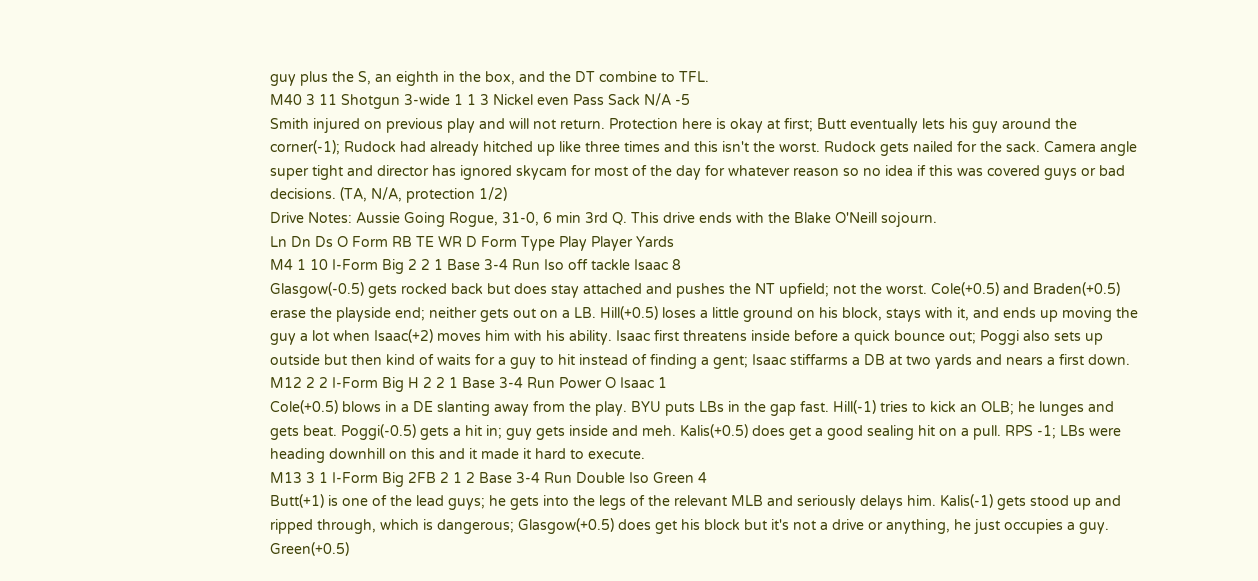guy plus the S, an eighth in the box, and the DT combine to TFL.
M40 3 11 Shotgun 3-wide 1 1 3 Nickel even Pass Sack N/A -5
Smith injured on previous play and will not return. Protection here is okay at first; Butt eventually lets his guy around the corner(-1); Rudock had already hitched up like three times and this isn't the worst. Rudock gets nailed for the sack. Camera angle super tight and director has ignored skycam for most of the day for whatever reason so no idea if this was covered guys or bad decisions. (TA, N/A, protection 1/2)
Drive Notes: Aussie Going Rogue, 31-0, 6 min 3rd Q. This drive ends with the Blake O'Neill sojourn.
Ln Dn Ds O Form RB TE WR D Form Type Play Player Yards
M4 1 10 I-Form Big 2 2 1 Base 3-4 Run Iso off tackle Isaac 8
Glasgow(-0.5) gets rocked back but does stay attached and pushes the NT upfield; not the worst. Cole(+0.5) and Braden(+0.5) erase the playside end; neither gets out on a LB. Hill(+0.5) loses a little ground on his block, stays with it, and ends up moving the guy a lot when Isaac(+2) moves him with his ability. Isaac first threatens inside before a quick bounce out; Poggi also sets up outside but then kind of waits for a guy to hit instead of finding a gent; Isaac stiffarms a DB at two yards and nears a first down.
M12 2 2 I-Form Big H 2 2 1 Base 3-4 Run Power O Isaac 1
Cole(+0.5) blows in a DE slanting away from the play. BYU puts LBs in the gap fast. Hill(-1) tries to kick an OLB; he lunges and gets beat. Poggi(-0.5) gets a hit in; guy gets inside and meh. Kalis(+0.5) does get a good sealing hit on a pull. RPS -1; LBs were heading downhill on this and it made it hard to execute.
M13 3 1 I-Form Big 2FB 2 1 2 Base 3-4 Run Double Iso Green 4
Butt(+1) is one of the lead guys; he gets into the legs of the relevant MLB and seriously delays him. Kalis(-1) gets stood up and ripped through, which is dangerous; Glasgow(+0.5) does get his block but it's not a drive or anything, he just occupies a guy. Green(+0.5)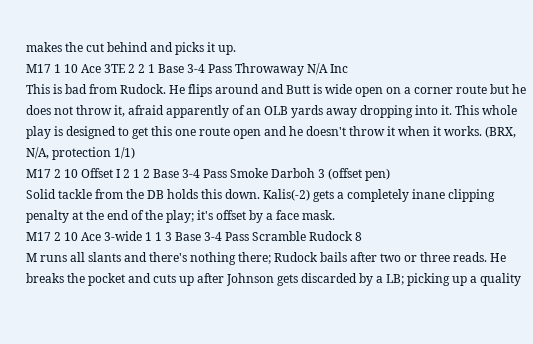makes the cut behind and picks it up.
M17 1 10 Ace 3TE 2 2 1 Base 3-4 Pass Throwaway N/A Inc
This is bad from Rudock. He flips around and Butt is wide open on a corner route but he does not throw it, afraid apparently of an OLB yards away dropping into it. This whole play is designed to get this one route open and he doesn't throw it when it works. (BRX, N/A, protection 1/1)
M17 2 10 Offset I 2 1 2 Base 3-4 Pass Smoke Darboh 3 (offset pen)
Solid tackle from the DB holds this down. Kalis(-2) gets a completely inane clipping penalty at the end of the play; it's offset by a face mask.
M17 2 10 Ace 3-wide 1 1 3 Base 3-4 Pass Scramble Rudock 8
M runs all slants and there's nothing there; Rudock bails after two or three reads. He breaks the pocket and cuts up after Johnson gets discarded by a LB; picking up a quality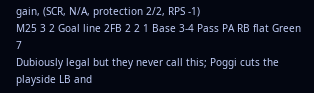gain, (SCR, N/A, protection 2/2, RPS -1)
M25 3 2 Goal line 2FB 2 2 1 Base 3-4 Pass PA RB flat Green 7
Dubiously legal but they never call this; Poggi cuts the playside LB and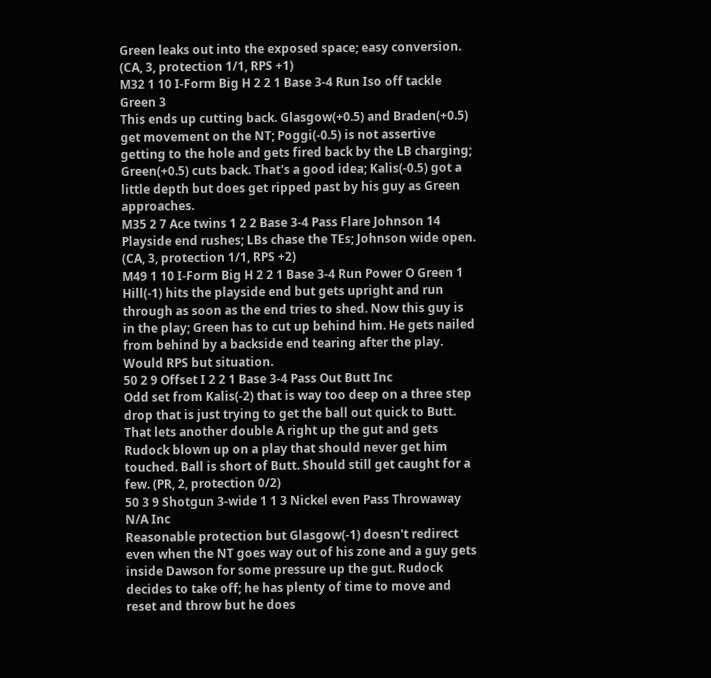Green leaks out into the exposed space; easy conversion. (CA, 3, protection 1/1, RPS +1)
M32 1 10 I-Form Big H 2 2 1 Base 3-4 Run Iso off tackle Green 3
This ends up cutting back. Glasgow(+0.5) and Braden(+0.5) get movement on the NT; Poggi(-0.5) is not assertive getting to the hole and gets fired back by the LB charging; Green(+0.5) cuts back. That's a good idea; Kalis(-0.5) got a little depth but does get ripped past by his guy as Green approaches.
M35 2 7 Ace twins 1 2 2 Base 3-4 Pass Flare Johnson 14
Playside end rushes; LBs chase the TEs; Johnson wide open. (CA, 3, protection 1/1, RPS +2)
M49 1 10 I-Form Big H 2 2 1 Base 3-4 Run Power O Green 1
Hill(-1) hits the playside end but gets upright and run through as soon as the end tries to shed. Now this guy is in the play; Green has to cut up behind him. He gets nailed from behind by a backside end tearing after the play. Would RPS but situation.
50 2 9 Offset I 2 2 1 Base 3-4 Pass Out Butt Inc
Odd set from Kalis(-2) that is way too deep on a three step drop that is just trying to get the ball out quick to Butt. That lets another double A right up the gut and gets Rudock blown up on a play that should never get him touched. Ball is short of Butt. Should still get caught for a few. (PR, 2, protection 0/2)
50 3 9 Shotgun 3-wide 1 1 3 Nickel even Pass Throwaway N/A Inc
Reasonable protection but Glasgow(-1) doesn't redirect even when the NT goes way out of his zone and a guy gets inside Dawson for some pressure up the gut. Rudock decides to take off; he has plenty of time to move and reset and throw but he does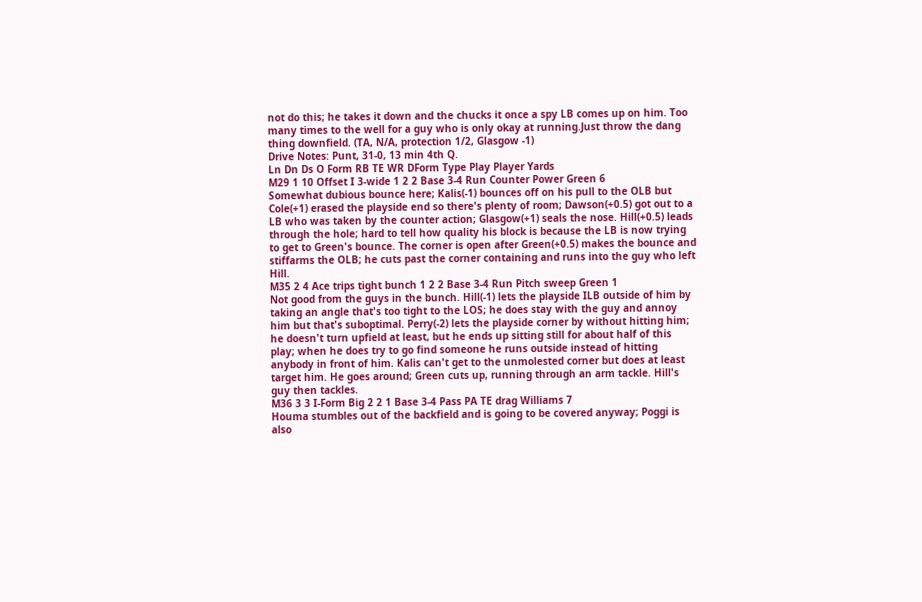not do this; he takes it down and the chucks it once a spy LB comes up on him. Too many times to the well for a guy who is only okay at running.Just throw the dang thing downfield. (TA, N/A, protection 1/2, Glasgow -1)
Drive Notes: Punt, 31-0, 13 min 4th Q.
Ln Dn Ds O Form RB TE WR DForm Type Play Player Yards
M29 1 10 Offset I 3-wide 1 2 2 Base 3-4 Run Counter Power Green 6
Somewhat dubious bounce here; Kalis(-1) bounces off on his pull to the OLB but Cole(+1) erased the playside end so there's plenty of room; Dawson(+0.5) got out to a LB who was taken by the counter action; Glasgow(+1) seals the nose. Hill(+0.5) leads through the hole; hard to tell how quality his block is because the LB is now trying to get to Green's bounce. The corner is open after Green(+0.5) makes the bounce and stiffarms the OLB; he cuts past the corner containing and runs into the guy who left Hill.
M35 2 4 Ace trips tight bunch 1 2 2 Base 3-4 Run Pitch sweep Green 1
Not good from the guys in the bunch. Hill(-1) lets the playside ILB outside of him by taking an angle that's too tight to the LOS; he does stay with the guy and annoy him but that's suboptimal. Perry(-2) lets the playside corner by without hitting him; he doesn't turn upfield at least, but he ends up sitting still for about half of this play; when he does try to go find someone he runs outside instead of hitting anybody in front of him. Kalis can't get to the unmolested corner but does at least target him. He goes around; Green cuts up, running through an arm tackle. Hill's guy then tackles.
M36 3 3 I-Form Big 2 2 1 Base 3-4 Pass PA TE drag Williams 7
Houma stumbles out of the backfield and is going to be covered anyway; Poggi is also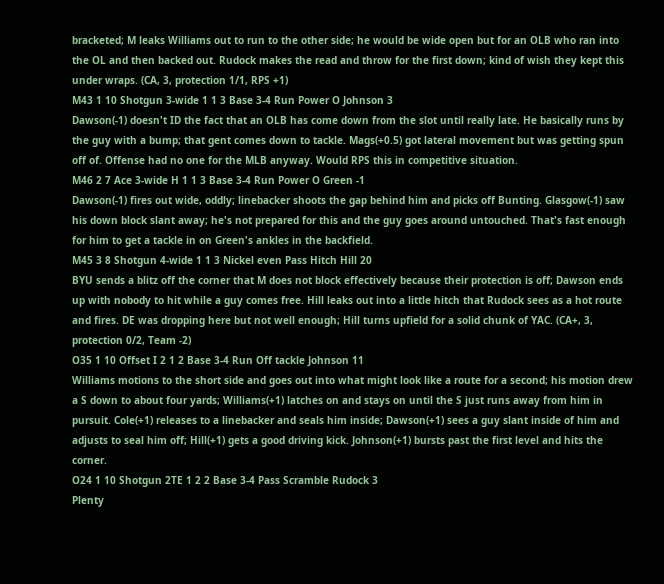bracketed; M leaks Williams out to run to the other side; he would be wide open but for an OLB who ran into the OL and then backed out. Rudock makes the read and throw for the first down; kind of wish they kept this under wraps. (CA, 3, protection 1/1, RPS +1)
M43 1 10 Shotgun 3-wide 1 1 3 Base 3-4 Run Power O Johnson 3
Dawson(-1) doesn't ID the fact that an OLB has come down from the slot until really late. He basically runs by the guy with a bump; that gent comes down to tackle. Mags(+0.5) got lateral movement but was getting spun off of. Offense had no one for the MLB anyway. Would RPS this in competitive situation.
M46 2 7 Ace 3-wide H 1 1 3 Base 3-4 Run Power O Green -1
Dawson(-1) fires out wide, oddly; linebacker shoots the gap behind him and picks off Bunting. Glasgow(-1) saw his down block slant away; he's not prepared for this and the guy goes around untouched. That's fast enough for him to get a tackle in on Green's ankles in the backfield.
M45 3 8 Shotgun 4-wide 1 1 3 Nickel even Pass Hitch Hill 20
BYU sends a blitz off the corner that M does not block effectively because their protection is off; Dawson ends up with nobody to hit while a guy comes free. Hill leaks out into a little hitch that Rudock sees as a hot route and fires. DE was dropping here but not well enough; Hill turns upfield for a solid chunk of YAC. (CA+, 3, protection 0/2, Team -2)
O35 1 10 Offset I 2 1 2 Base 3-4 Run Off tackle Johnson 11
Williams motions to the short side and goes out into what might look like a route for a second; his motion drew a S down to about four yards; Williams(+1) latches on and stays on until the S just runs away from him in pursuit. Cole(+1) releases to a linebacker and seals him inside; Dawson(+1) sees a guy slant inside of him and adjusts to seal him off; Hill(+1) gets a good driving kick. Johnson(+1) bursts past the first level and hits the corner.
O24 1 10 Shotgun 2TE 1 2 2 Base 3-4 Pass Scramble Rudock 3
Plenty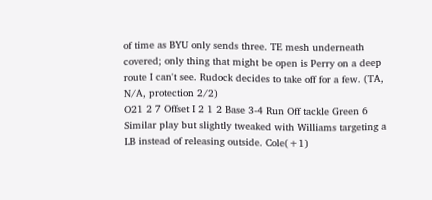of time as BYU only sends three. TE mesh underneath covered; only thing that might be open is Perry on a deep route I can't see. Rudock decides to take off for a few. (TA, N/A, protection 2/2)
O21 2 7 Offset I 2 1 2 Base 3-4 Run Off tackle Green 6
Similar play but slightly tweaked with Williams targeting a LB instead of releasing outside. Cole(+1)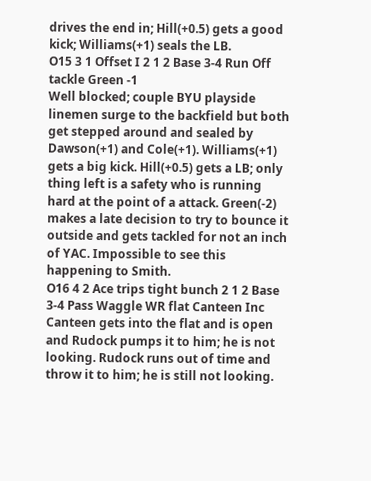drives the end in; Hill(+0.5) gets a good kick; Williams(+1) seals the LB.
O15 3 1 Offset I 2 1 2 Base 3-4 Run Off tackle Green -1
Well blocked; couple BYU playside linemen surge to the backfield but both get stepped around and sealed by Dawson(+1) and Cole(+1). Williams(+1) gets a big kick. Hill(+0.5) gets a LB; only thing left is a safety who is running hard at the point of a attack. Green(-2) makes a late decision to try to bounce it outside and gets tackled for not an inch of YAC. Impossible to see this happening to Smith.
O16 4 2 Ace trips tight bunch 2 1 2 Base 3-4 Pass Waggle WR flat Canteen Inc
Canteen gets into the flat and is open and Rudock pumps it to him; he is not looking. Rudock runs out of time and throw it to him; he is still not looking.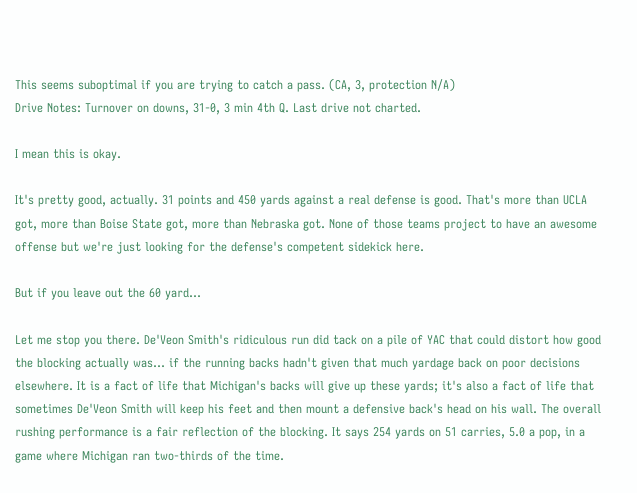This seems suboptimal if you are trying to catch a pass. (CA, 3, protection N/A)
Drive Notes: Turnover on downs, 31-0, 3 min 4th Q. Last drive not charted.

I mean this is okay.

It's pretty good, actually. 31 points and 450 yards against a real defense is good. That's more than UCLA got, more than Boise State got, more than Nebraska got. None of those teams project to have an awesome offense but we're just looking for the defense's competent sidekick here.

But if you leave out the 60 yard…

Let me stop you there. De'Veon Smith's ridiculous run did tack on a pile of YAC that could distort how good the blocking actually was… if the running backs hadn't given that much yardage back on poor decisions elsewhere. It is a fact of life that Michigan's backs will give up these yards; it's also a fact of life that sometimes De'Veon Smith will keep his feet and then mount a defensive back's head on his wall. The overall rushing performance is a fair reflection of the blocking. It says 254 yards on 51 carries, 5.0 a pop, in a game where Michigan ran two-thirds of the time.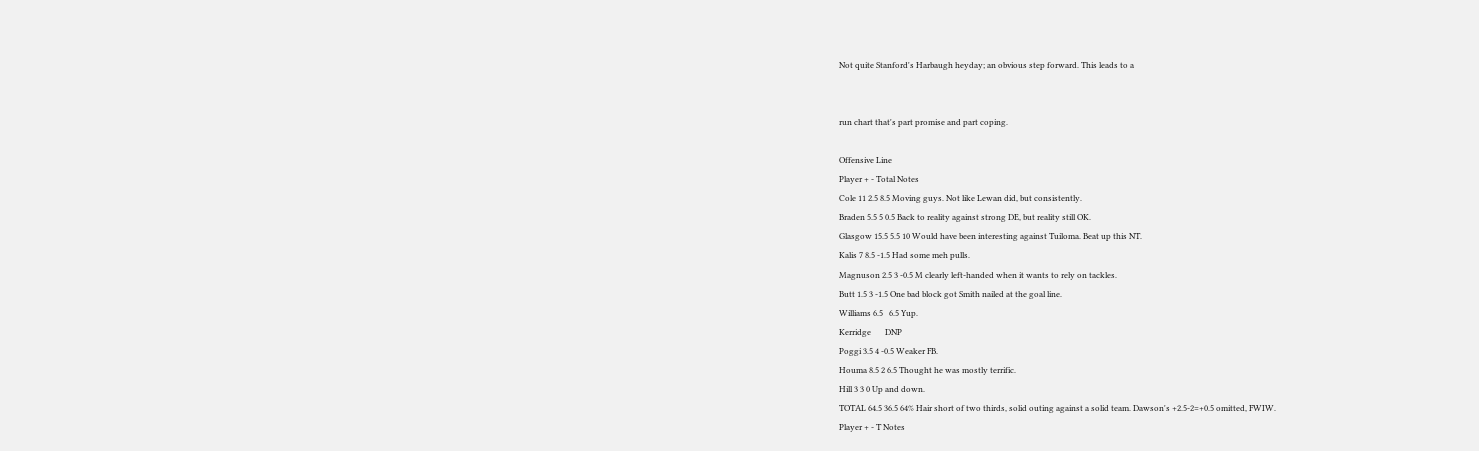Not quite Stanford's Harbaugh heyday; an obvious step forward. This leads to a


run chart that's part promise and part coping.

Offensive Line
Player + - Total Notes
Cole 11 2.5 8.5 Moving guys. Not like Lewan did, but consistently.
Braden 5.5 5 0.5 Back to reality against strong DE, but reality still OK.
Glasgow 15.5 5.5 10 Would have been interesting against Tuiloma. Beat up this NT.
Kalis 7 8.5 -1.5 Had some meh pulls.
Magnuson 2.5 3 -0.5 M clearly left-handed when it wants to rely on tackles.
Butt 1.5 3 -1.5 One bad block got Smith nailed at the goal line.
Williams 6.5   6.5 Yup.
Kerridge       DNP
Poggi 3.5 4 -0.5 Weaker FB.
Houma 8.5 2 6.5 Thought he was mostly terrific.
Hill 3 3 0 Up and down.
TOTAL 64.5 36.5 64% Hair short of two thirds, solid outing against a solid team. Dawson's +2.5-2=+0.5 omitted, FWIW.
Player + - T Notes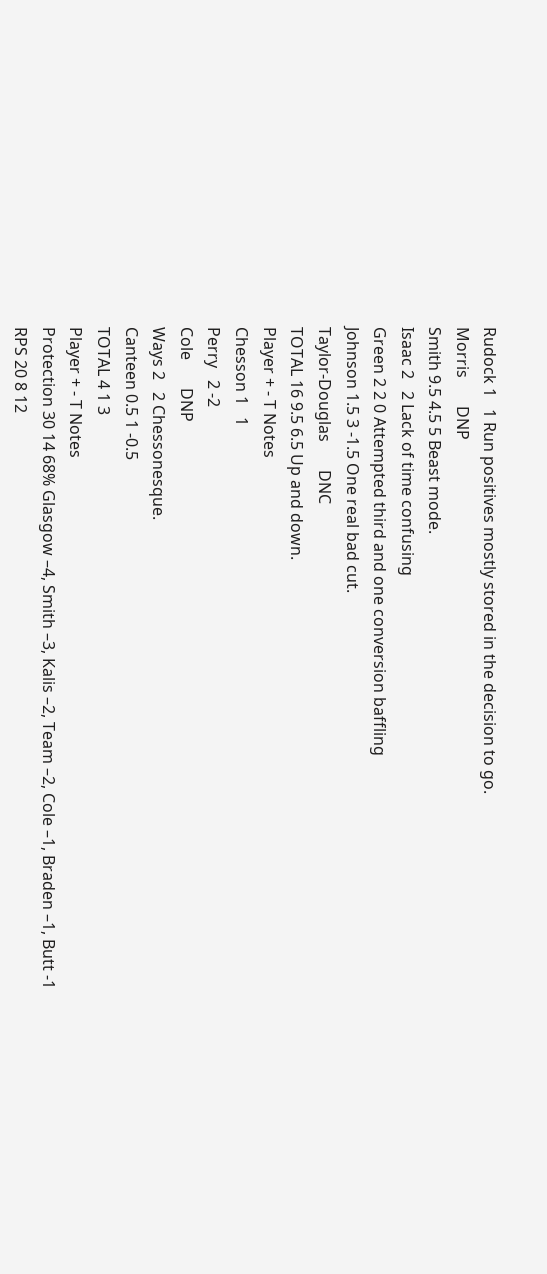Rudock 1   1 Run positives mostly stored in the decision to go.
Morris       DNP
Smith 9.5 4.5 5 Beast mode.
Isaac 2   2 Lack of time confusing
Green 2 2 0 Attempted third and one conversion baffling
Johnson 1.5 3 -1.5 One real bad cut.
Taylor-Douglas       DNC
TOTAL 16 9.5 6.5 Up and down.
Player + - T Notes
Chesson 1   1
Perry   2 -2
Cole       DNP
Ways 2   2 Chessonesque.
Canteen 0.5 1 -0.5
TOTAL 4 1 3
Player + - T Notes
Protection 30 14 68% Glasgow –4, Smith –3, Kalis –2, Team –2, Cole –1, Braden –1, Butt -1
RPS 20 8 12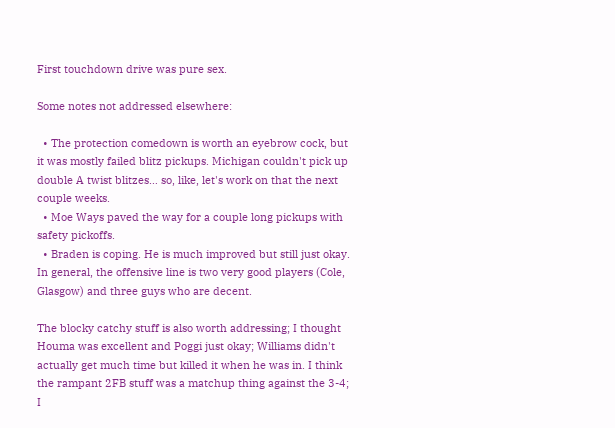First touchdown drive was pure sex.

Some notes not addressed elsewhere:

  • The protection comedown is worth an eyebrow cock, but it was mostly failed blitz pickups. Michigan couldn't pick up double A twist blitzes… so, like, let's work on that the next couple weeks.
  • Moe Ways paved the way for a couple long pickups with safety pickoffs.
  • Braden is coping. He is much improved but still just okay. In general, the offensive line is two very good players (Cole, Glasgow) and three guys who are decent.

The blocky catchy stuff is also worth addressing; I thought Houma was excellent and Poggi just okay; Williams didn't actually get much time but killed it when he was in. I think the rampant 2FB stuff was a matchup thing against the 3-4; I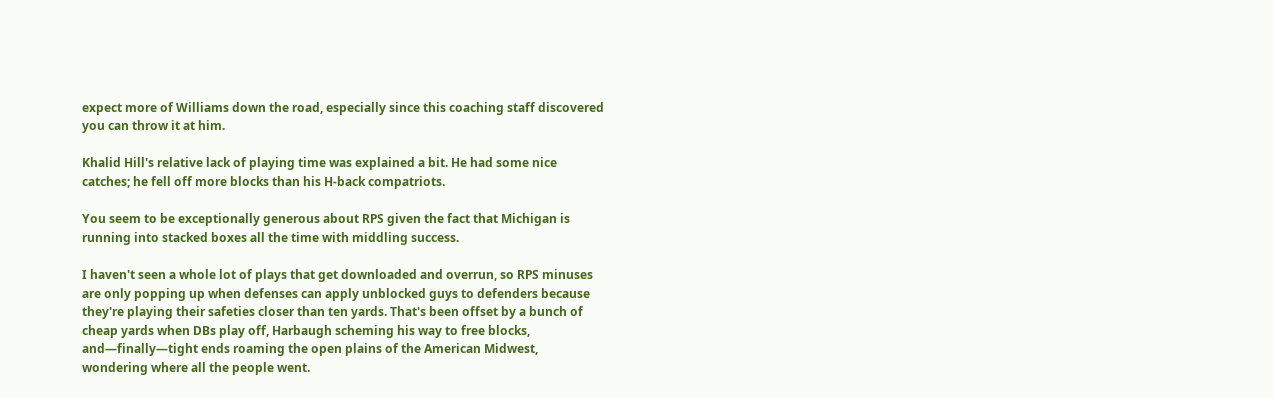expect more of Williams down the road, especially since this coaching staff discovered you can throw it at him.

Khalid Hill's relative lack of playing time was explained a bit. He had some nice catches; he fell off more blocks than his H-back compatriots.

You seem to be exceptionally generous about RPS given the fact that Michigan is running into stacked boxes all the time with middling success.

I haven't seen a whole lot of plays that get downloaded and overrun, so RPS minuses are only popping up when defenses can apply unblocked guys to defenders because they're playing their safeties closer than ten yards. That's been offset by a bunch of cheap yards when DBs play off, Harbaugh scheming his way to free blocks, and—finally—tight ends roaming the open plains of the American Midwest, wondering where all the people went.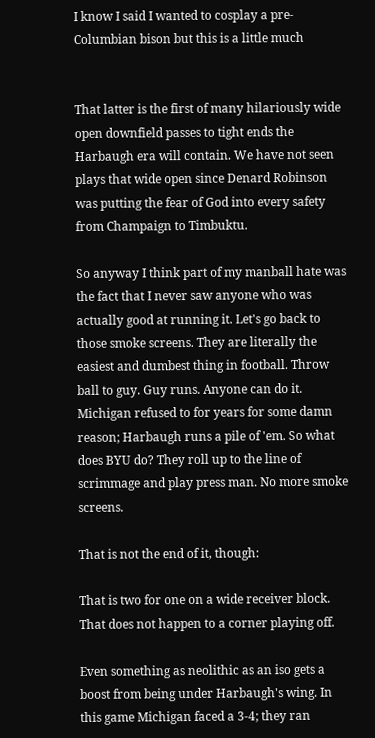I know I said I wanted to cosplay a pre-Columbian bison but this is a little much


That latter is the first of many hilariously wide open downfield passes to tight ends the Harbaugh era will contain. We have not seen plays that wide open since Denard Robinson was putting the fear of God into every safety from Champaign to Timbuktu.

So anyway I think part of my manball hate was the fact that I never saw anyone who was actually good at running it. Let's go back to those smoke screens. They are literally the easiest and dumbest thing in football. Throw ball to guy. Guy runs. Anyone can do it. Michigan refused to for years for some damn reason; Harbaugh runs a pile of 'em. So what does BYU do? They roll up to the line of scrimmage and play press man. No more smoke screens.

That is not the end of it, though:

That is two for one on a wide receiver block. That does not happen to a corner playing off.

Even something as neolithic as an iso gets a boost from being under Harbaugh's wing. In this game Michigan faced a 3-4; they ran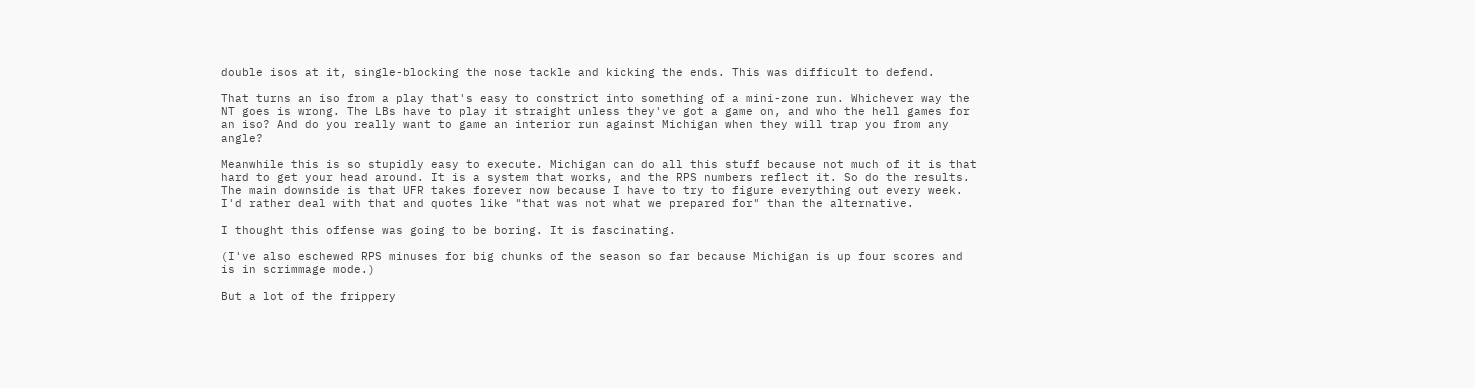double isos at it, single-blocking the nose tackle and kicking the ends. This was difficult to defend.

That turns an iso from a play that's easy to constrict into something of a mini-zone run. Whichever way the NT goes is wrong. The LBs have to play it straight unless they've got a game on, and who the hell games for an iso? And do you really want to game an interior run against Michigan when they will trap you from any angle?

Meanwhile this is so stupidly easy to execute. Michigan can do all this stuff because not much of it is that hard to get your head around. It is a system that works, and the RPS numbers reflect it. So do the results. The main downside is that UFR takes forever now because I have to try to figure everything out every week. I'd rather deal with that and quotes like "that was not what we prepared for" than the alternative.

I thought this offense was going to be boring. It is fascinating.

(I've also eschewed RPS minuses for big chunks of the season so far because Michigan is up four scores and is in scrimmage mode.)

But a lot of the frippery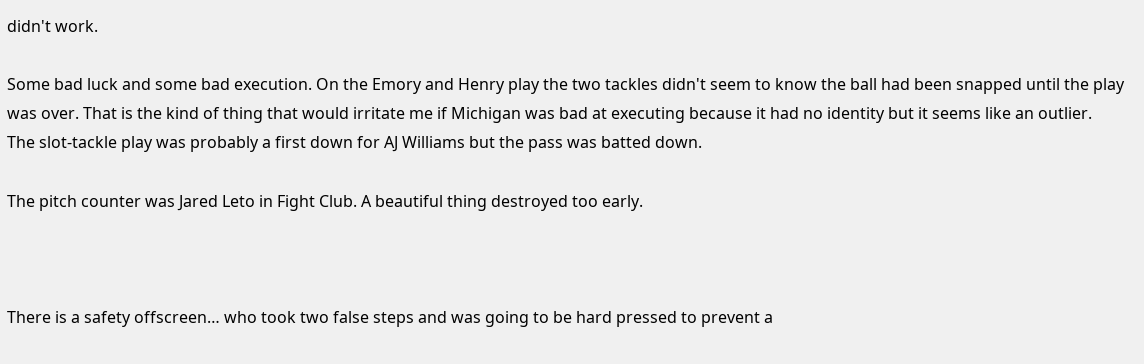didn't work.

Some bad luck and some bad execution. On the Emory and Henry play the two tackles didn't seem to know the ball had been snapped until the play was over. That is the kind of thing that would irritate me if Michigan was bad at executing because it had no identity but it seems like an outlier.  The slot-tackle play was probably a first down for AJ Williams but the pass was batted down.

The pitch counter was Jared Leto in Fight Club. A beautiful thing destroyed too early.



There is a safety offscreen… who took two false steps and was going to be hard pressed to prevent a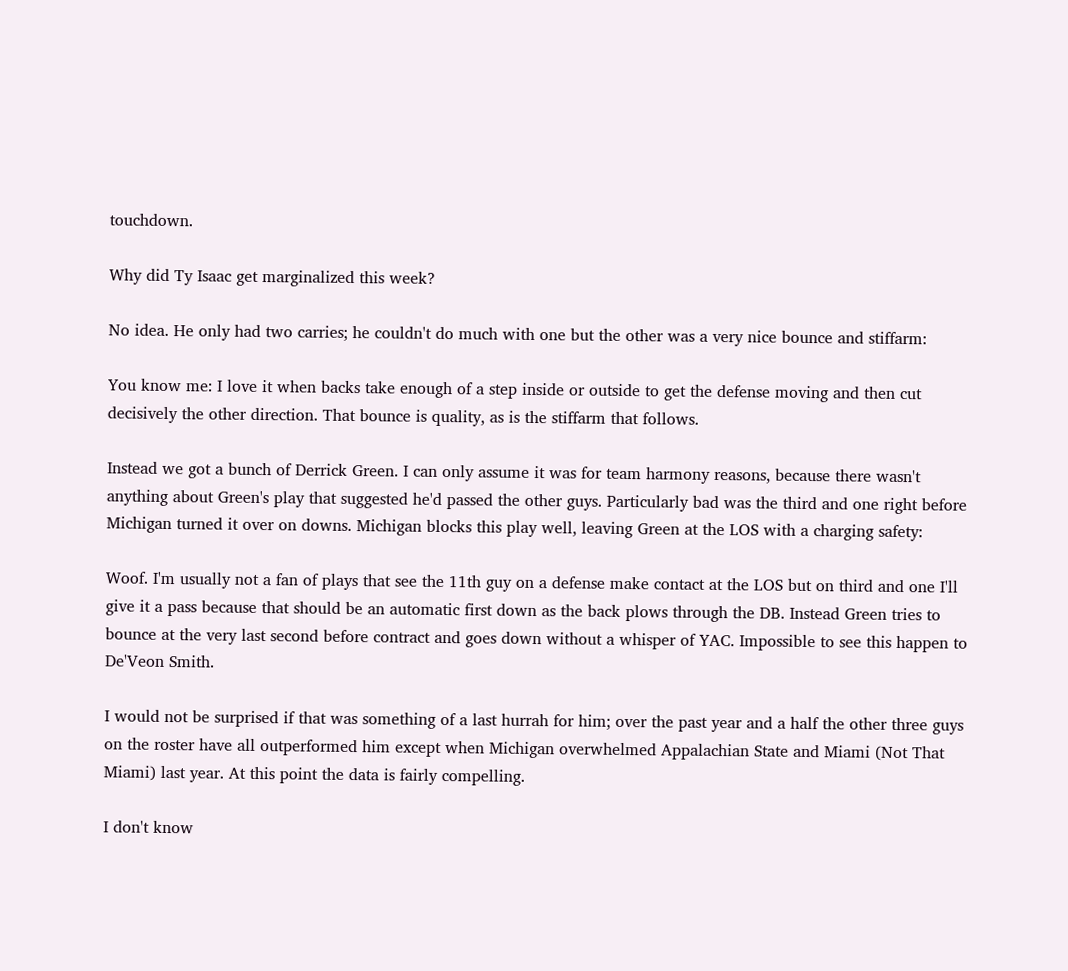touchdown.

Why did Ty Isaac get marginalized this week?

No idea. He only had two carries; he couldn't do much with one but the other was a very nice bounce and stiffarm:

You know me: I love it when backs take enough of a step inside or outside to get the defense moving and then cut decisively the other direction. That bounce is quality, as is the stiffarm that follows.

Instead we got a bunch of Derrick Green. I can only assume it was for team harmony reasons, because there wasn't anything about Green's play that suggested he'd passed the other guys. Particularly bad was the third and one right before Michigan turned it over on downs. Michigan blocks this play well, leaving Green at the LOS with a charging safety:

Woof. I'm usually not a fan of plays that see the 11th guy on a defense make contact at the LOS but on third and one I'll give it a pass because that should be an automatic first down as the back plows through the DB. Instead Green tries to bounce at the very last second before contract and goes down without a whisper of YAC. Impossible to see this happen to De'Veon Smith.

I would not be surprised if that was something of a last hurrah for him; over the past year and a half the other three guys on the roster have all outperformed him except when Michigan overwhelmed Appalachian State and Miami (Not That Miami) last year. At this point the data is fairly compelling.

I don't know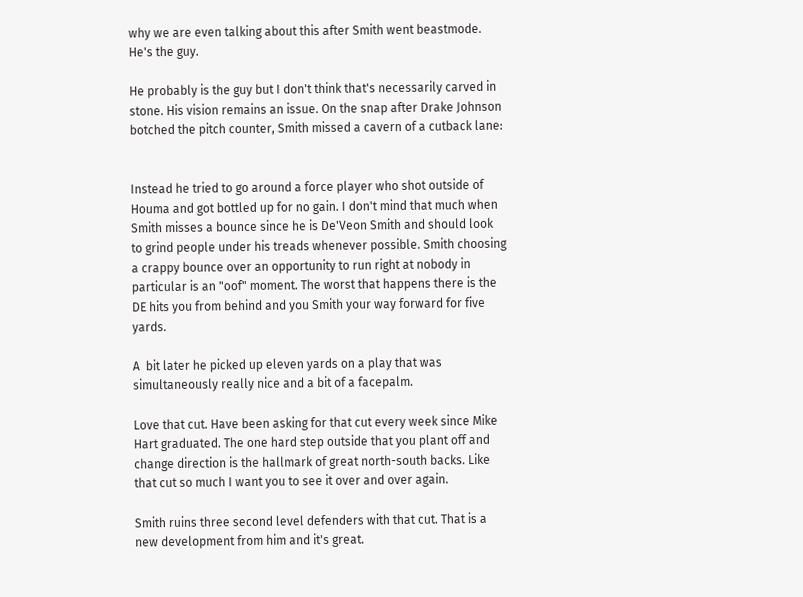why we are even talking about this after Smith went beastmode. He's the guy.

He probably is the guy but I don't think that's necessarily carved in stone. His vision remains an issue. On the snap after Drake Johnson botched the pitch counter, Smith missed a cavern of a cutback lane:


Instead he tried to go around a force player who shot outside of Houma and got bottled up for no gain. I don't mind that much when Smith misses a bounce since he is De'Veon Smith and should look to grind people under his treads whenever possible. Smith choosing a crappy bounce over an opportunity to run right at nobody in particular is an "oof" moment. The worst that happens there is the DE hits you from behind and you Smith your way forward for five yards.

A  bit later he picked up eleven yards on a play that was simultaneously really nice and a bit of a facepalm.

Love that cut. Have been asking for that cut every week since Mike Hart graduated. The one hard step outside that you plant off and change direction is the hallmark of great north-south backs. Like that cut so much I want you to see it over and over again.

Smith ruins three second level defenders with that cut. That is a new development from him and it's great.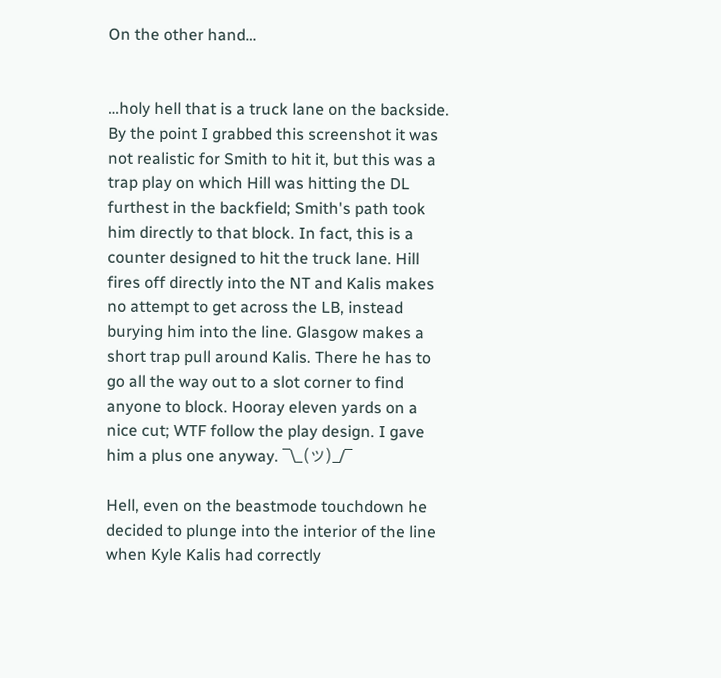On the other hand…


…holy hell that is a truck lane on the backside. By the point I grabbed this screenshot it was not realistic for Smith to hit it, but this was a trap play on which Hill was hitting the DL furthest in the backfield; Smith's path took him directly to that block. In fact, this is a counter designed to hit the truck lane. Hill fires off directly into the NT and Kalis makes no attempt to get across the LB, instead burying him into the line. Glasgow makes a short trap pull around Kalis. There he has to go all the way out to a slot corner to find anyone to block. Hooray eleven yards on a nice cut; WTF follow the play design. I gave him a plus one anyway. ¯\_(ツ)_/¯

Hell, even on the beastmode touchdown he decided to plunge into the interior of the line when Kyle Kalis had correctly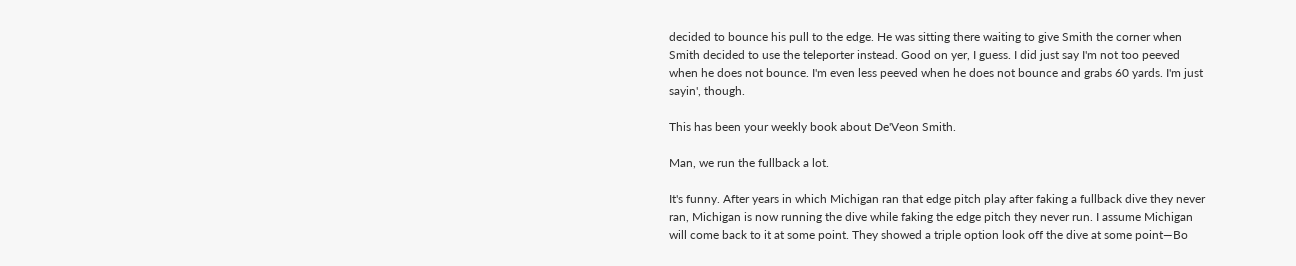decided to bounce his pull to the edge. He was sitting there waiting to give Smith the corner when Smith decided to use the teleporter instead. Good on yer, I guess. I did just say I'm not too peeved when he does not bounce. I'm even less peeved when he does not bounce and grabs 60 yards. I'm just sayin', though.

This has been your weekly book about De'Veon Smith.

Man, we run the fullback a lot.

It's funny. After years in which Michigan ran that edge pitch play after faking a fullback dive they never ran, Michigan is now running the dive while faking the edge pitch they never run. I assume Michigan will come back to it at some point. They showed a triple option look off the dive at some point—Bo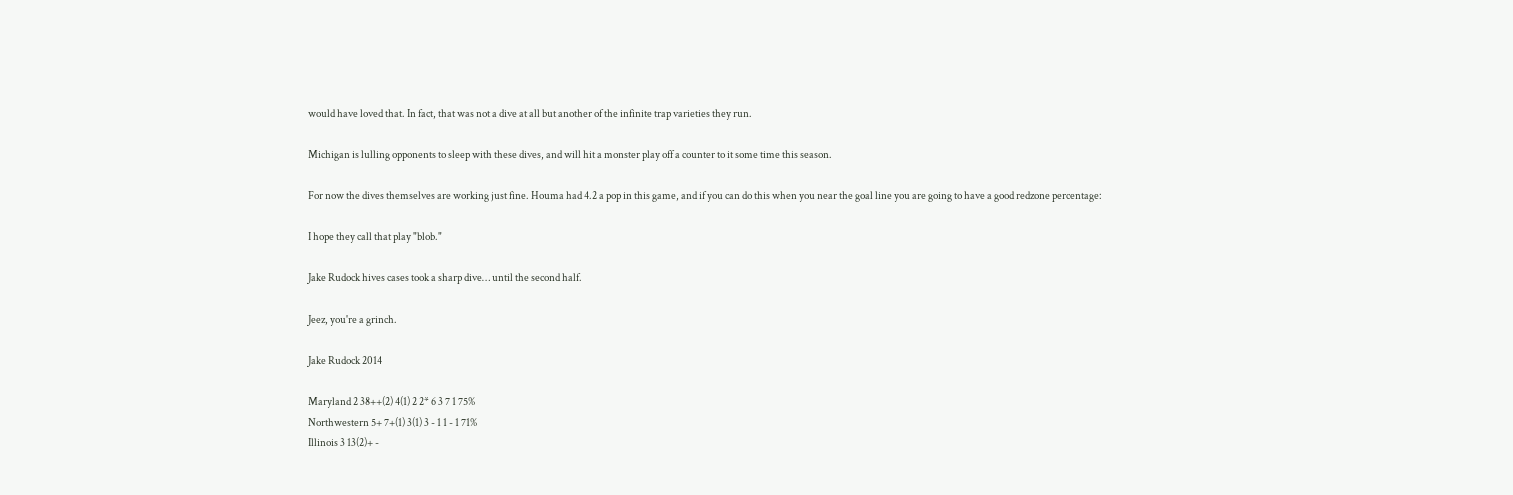would have loved that. In fact, that was not a dive at all but another of the infinite trap varieties they run.

Michigan is lulling opponents to sleep with these dives, and will hit a monster play off a counter to it some time this season.

For now the dives themselves are working just fine. Houma had 4.2 a pop in this game, and if you can do this when you near the goal line you are going to have a good redzone percentage:

I hope they call that play "blob."

Jake Rudock hives cases took a sharp dive… until the second half.

Jeez, you're a grinch.

Jake Rudock 2014

Maryland 2 38++(2) 4(1) 2 2* 6 3 7 1 75%
Northwestern 5+ 7+(1) 3(1) 3 - 1 1 - 1 71%
Illinois 3 13(2)+ -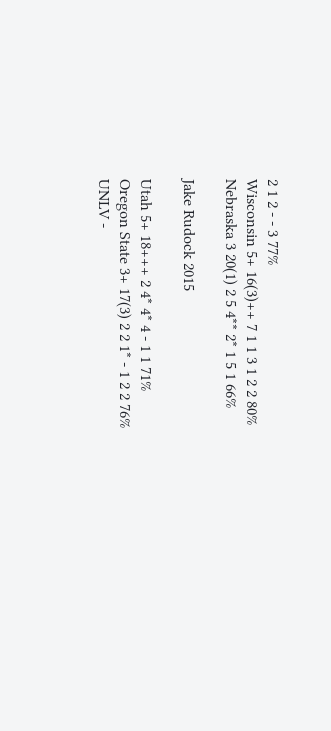2 1 2 - - 3 77%
Wisconsin 5+ 16(3)++ 7 1 1 3 1 2 2 80%
Nebraska 3 20(1) 2 5 4** 2* 1 5 1 66%

Jake Rudock 2015

Utah 5+ 18+++ 2 4* 4* 4 - 1 1 71%
Oregon State 3+ 17(3) 2 2 1* - 1 2 2 76%
UNLV -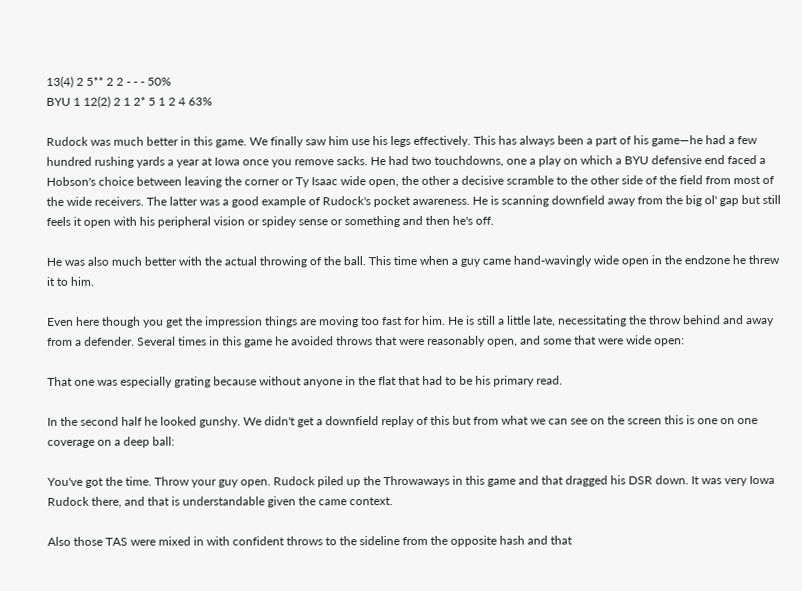13(4) 2 5** 2 2 - - - 50%
BYU 1 12(2) 2 1 2* 5 1 2 4 63%

Rudock was much better in this game. We finally saw him use his legs effectively. This has always been a part of his game—he had a few hundred rushing yards a year at Iowa once you remove sacks. He had two touchdowns, one a play on which a BYU defensive end faced a Hobson's choice between leaving the corner or Ty Isaac wide open, the other a decisive scramble to the other side of the field from most of the wide receivers. The latter was a good example of Rudock's pocket awareness. He is scanning downfield away from the big ol' gap but still feels it open with his peripheral vision or spidey sense or something and then he's off.

He was also much better with the actual throwing of the ball. This time when a guy came hand-wavingly wide open in the endzone he threw it to him.

Even here though you get the impression things are moving too fast for him. He is still a little late, necessitating the throw behind and away from a defender. Several times in this game he avoided throws that were reasonably open, and some that were wide open:

That one was especially grating because without anyone in the flat that had to be his primary read.

In the second half he looked gunshy. We didn't get a downfield replay of this but from what we can see on the screen this is one on one coverage on a deep ball:

You've got the time. Throw your guy open. Rudock piled up the Throwaways in this game and that dragged his DSR down. It was very Iowa Rudock there, and that is understandable given the came context.

Also those TAS were mixed in with confident throws to the sideline from the opposite hash and that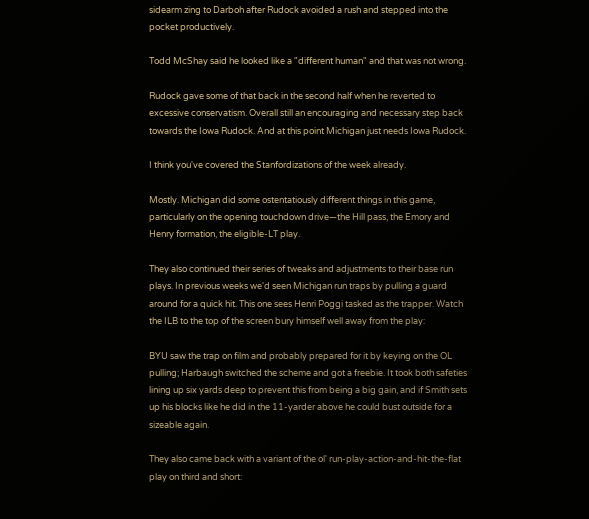sidearm zing to Darboh after Rudock avoided a rush and stepped into the pocket productively.

Todd McShay said he looked like a "different human" and that was not wrong.

Rudock gave some of that back in the second half when he reverted to excessive conservatism. Overall still an encouraging and necessary step back towards the Iowa Rudock. And at this point Michigan just needs Iowa Rudock.

I think you've covered the Stanfordizations of the week already.

Mostly. Michigan did some ostentatiously different things in this game, particularly on the opening touchdown drive—the Hill pass, the Emory and Henry formation, the eligible-LT play.

They also continued their series of tweaks and adjustments to their base run plays. In previous weeks we'd seen Michigan run traps by pulling a guard around for a quick hit. This one sees Henri Poggi tasked as the trapper. Watch the ILB to the top of the screen bury himself well away from the play:

BYU saw the trap on film and probably prepared for it by keying on the OL pulling; Harbaugh switched the scheme and got a freebie. It took both safeties lining up six yards deep to prevent this from being a big gain, and if Smith sets up his blocks like he did in the 11-yarder above he could bust outside for a sizeable again.

They also came back with a variant of the ol' run-play-action-and-hit-the-flat play on third and short: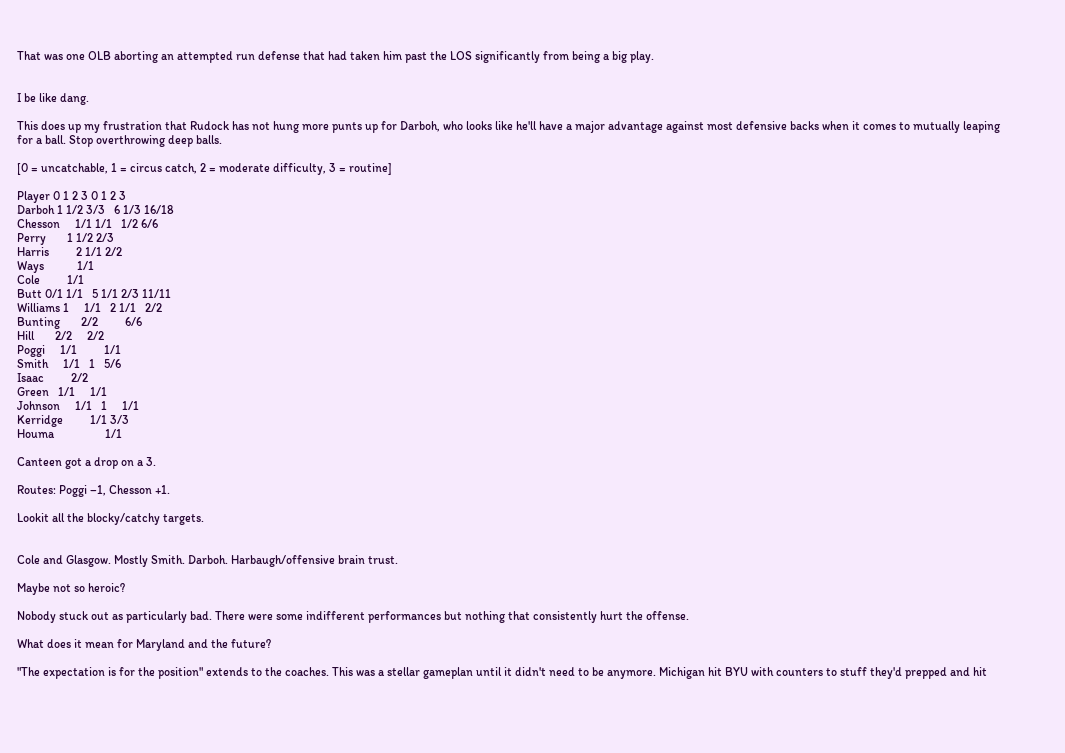That was one OLB aborting an attempted run defense that had taken him past the LOS significantly from being a big play.


I be like dang.

This does up my frustration that Rudock has not hung more punts up for Darboh, who looks like he'll have a major advantage against most defensive backs when it comes to mutually leaping for a ball. Stop overthrowing deep balls.

[0 = uncatchable, 1 = circus catch, 2 = moderate difficulty, 3 = routine]

Player 0 1 2 3 0 1 2 3
Darboh 1 1/2 3/3   6 1/3 16/18
Chesson     1/1 1/1   1/2 6/6
Perry       1 1/2 2/3
Harris         2 1/1 2/2
Ways           1/1
Cole         1/1
Butt 0/1 1/1   5 1/1 2/3 11/11
Williams 1     1/1   2 1/1   2/2
Bunting       2/2         6/6
Hill       2/2     2/2
Poggi     1/1         1/1
Smith     1/1   1   5/6
Isaac         2/2
Green   1/1     1/1
Johnson     1/1   1     1/1
Kerridge         1/1 3/3
Houma                 1/1

Canteen got a drop on a 3.

Routes: Poggi –1, Chesson +1.

Lookit all the blocky/catchy targets.


Cole and Glasgow. Mostly Smith. Darboh. Harbaugh/offensive brain trust.

Maybe not so heroic?

Nobody stuck out as particularly bad. There were some indifferent performances but nothing that consistently hurt the offense.

What does it mean for Maryland and the future?

"The expectation is for the position" extends to the coaches. This was a stellar gameplan until it didn't need to be anymore. Michigan hit BYU with counters to stuff they'd prepped and hit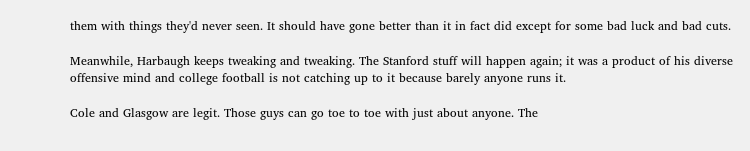them with things they'd never seen. It should have gone better than it in fact did except for some bad luck and bad cuts.

Meanwhile, Harbaugh keeps tweaking and tweaking. The Stanford stuff will happen again; it was a product of his diverse offensive mind and college football is not catching up to it because barely anyone runs it.

Cole and Glasgow are legit. Those guys can go toe to toe with just about anyone. The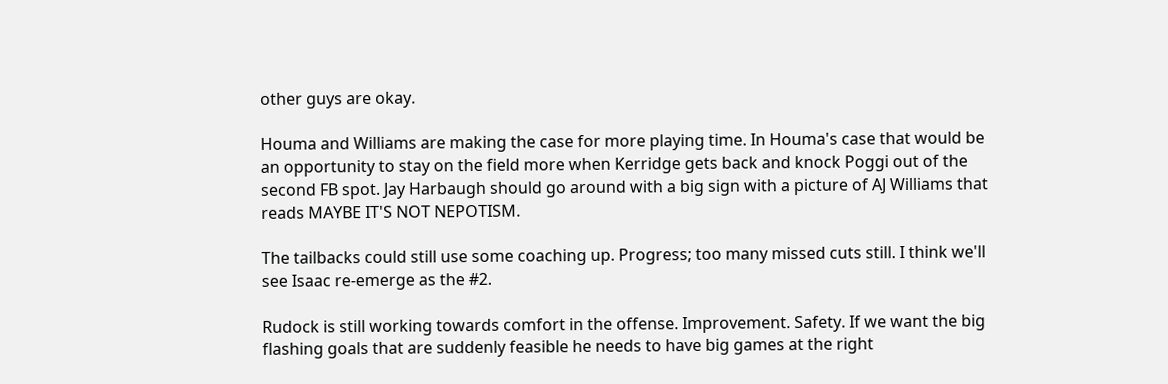other guys are okay.

Houma and Williams are making the case for more playing time. In Houma's case that would be an opportunity to stay on the field more when Kerridge gets back and knock Poggi out of the second FB spot. Jay Harbaugh should go around with a big sign with a picture of AJ Williams that reads MAYBE IT'S NOT NEPOTISM.

The tailbacks could still use some coaching up. Progress; too many missed cuts still. I think we'll see Isaac re-emerge as the #2.

Rudock is still working towards comfort in the offense. Improvement. Safety. If we want the big flashing goals that are suddenly feasible he needs to have big games at the right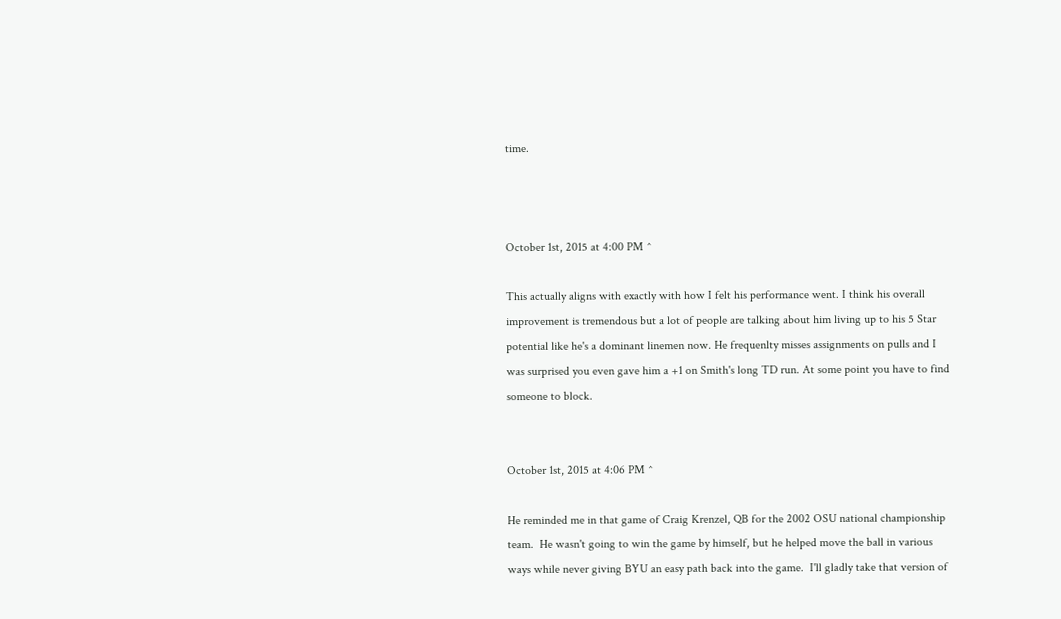time.



October 1st, 2015 at 4:00 PM ^

This actually aligns with exactly with how I felt his performance went. I think his overall improvement is tremendous but a lot of people are talking about him living up to his 5 Star potential like he's a dominant linemen now. He frequenlty misses assignments on pulls and I was surprised you even gave him a +1 on Smith's long TD run. At some point you have to find someone to block.


October 1st, 2015 at 4:06 PM ^

He reminded me in that game of Craig Krenzel, QB for the 2002 OSU national championship team.  He wasn't going to win the game by himself, but he helped move the ball in various ways while never giving BYU an easy path back into the game.  I'll gladly take that version of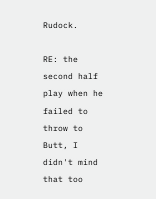Rudock.

RE: the second half play when he failed to throw to Butt, I didn't mind that too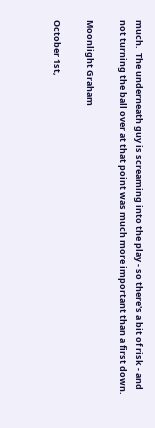much.  The underneath guy is screaming into the play - so there's a bit of risk - and not turning the ball over at that point was much more important than a first down.

Moonlight Graham

October 1st,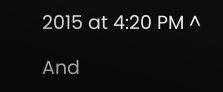2015 at 4:20 PM ^

And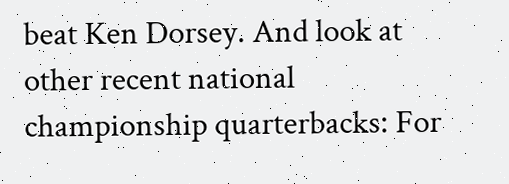beat Ken Dorsey. And look at other recent national championship quarterbacks: For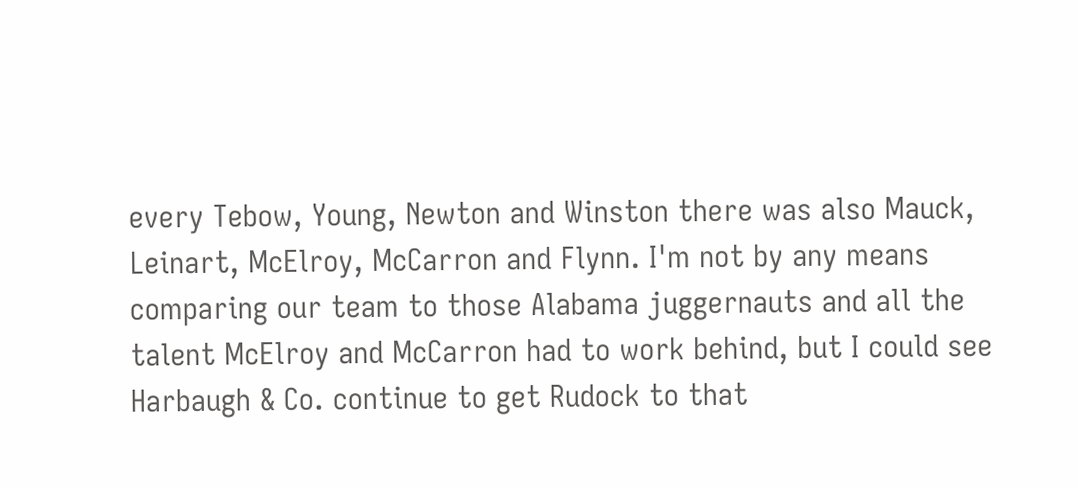every Tebow, Young, Newton and Winston there was also Mauck, Leinart, McElroy, McCarron and Flynn. I'm not by any means comparing our team to those Alabama juggernauts and all the talent McElroy and McCarron had to work behind, but I could see Harbaugh & Co. continue to get Rudock to that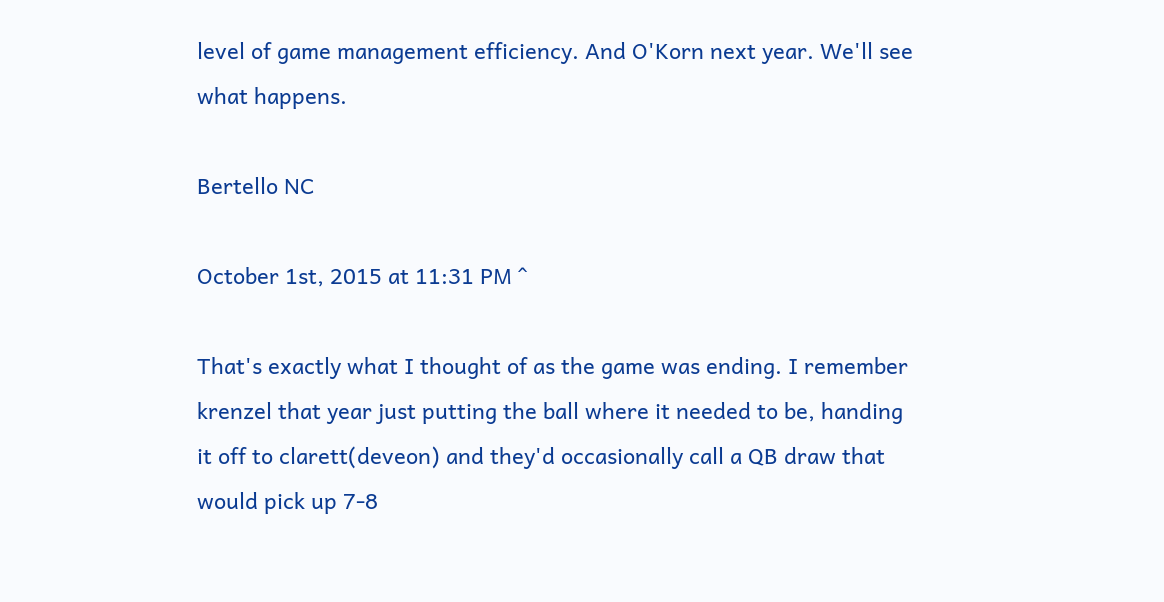level of game management efficiency. And O'Korn next year. We'll see what happens.

Bertello NC

October 1st, 2015 at 11:31 PM ^

That's exactly what I thought of as the game was ending. I remember krenzel that year just putting the ball where it needed to be, handing it off to clarett(deveon) and they'd occasionally call a QB draw that would pick up 7-8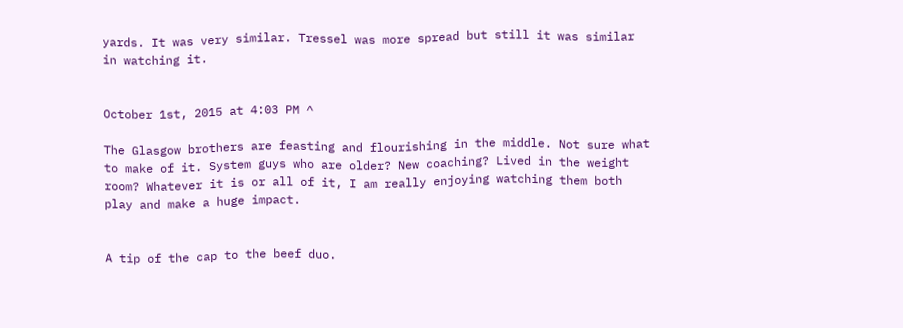yards. It was very similar. Tressel was more spread but still it was similar in watching it.


October 1st, 2015 at 4:03 PM ^

The Glasgow brothers are feasting and flourishing in the middle. Not sure what to make of it. System guys who are older? New coaching? Lived in the weight room? Whatever it is or all of it, I am really enjoying watching them both play and make a huge impact.


A tip of the cap to the beef duo.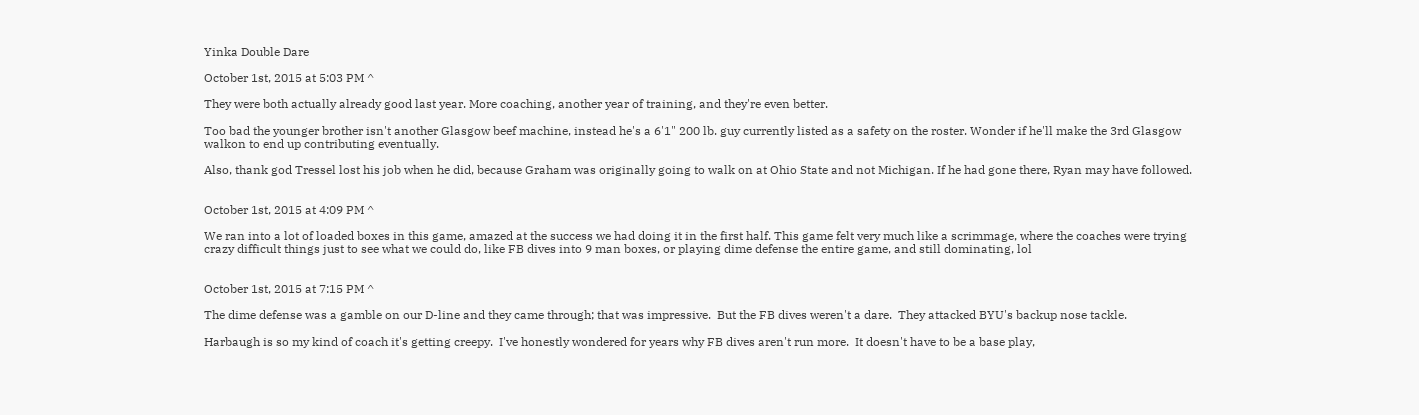Yinka Double Dare

October 1st, 2015 at 5:03 PM ^

They were both actually already good last year. More coaching, another year of training, and they're even better.

Too bad the younger brother isn't another Glasgow beef machine, instead he's a 6'1" 200 lb. guy currently listed as a safety on the roster. Wonder if he'll make the 3rd Glasgow walkon to end up contributing eventually.

Also, thank god Tressel lost his job when he did, because Graham was originally going to walk on at Ohio State and not Michigan. If he had gone there, Ryan may have followed.


October 1st, 2015 at 4:09 PM ^

We ran into a lot of loaded boxes in this game, amazed at the success we had doing it in the first half. This game felt very much like a scrimmage, where the coaches were trying crazy difficult things just to see what we could do, like FB dives into 9 man boxes, or playing dime defense the entire game, and still dominating, lol


October 1st, 2015 at 7:15 PM ^

The dime defense was a gamble on our D-line and they came through; that was impressive.  But the FB dives weren't a dare.  They attacked BYU's backup nose tackle.

Harbaugh is so my kind of coach it's getting creepy.  I've honestly wondered for years why FB dives aren't run more.  It doesn't have to be a base play,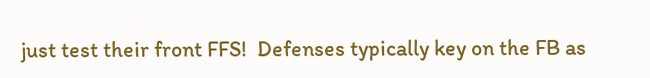just test their front FFS!  Defenses typically key on the FB as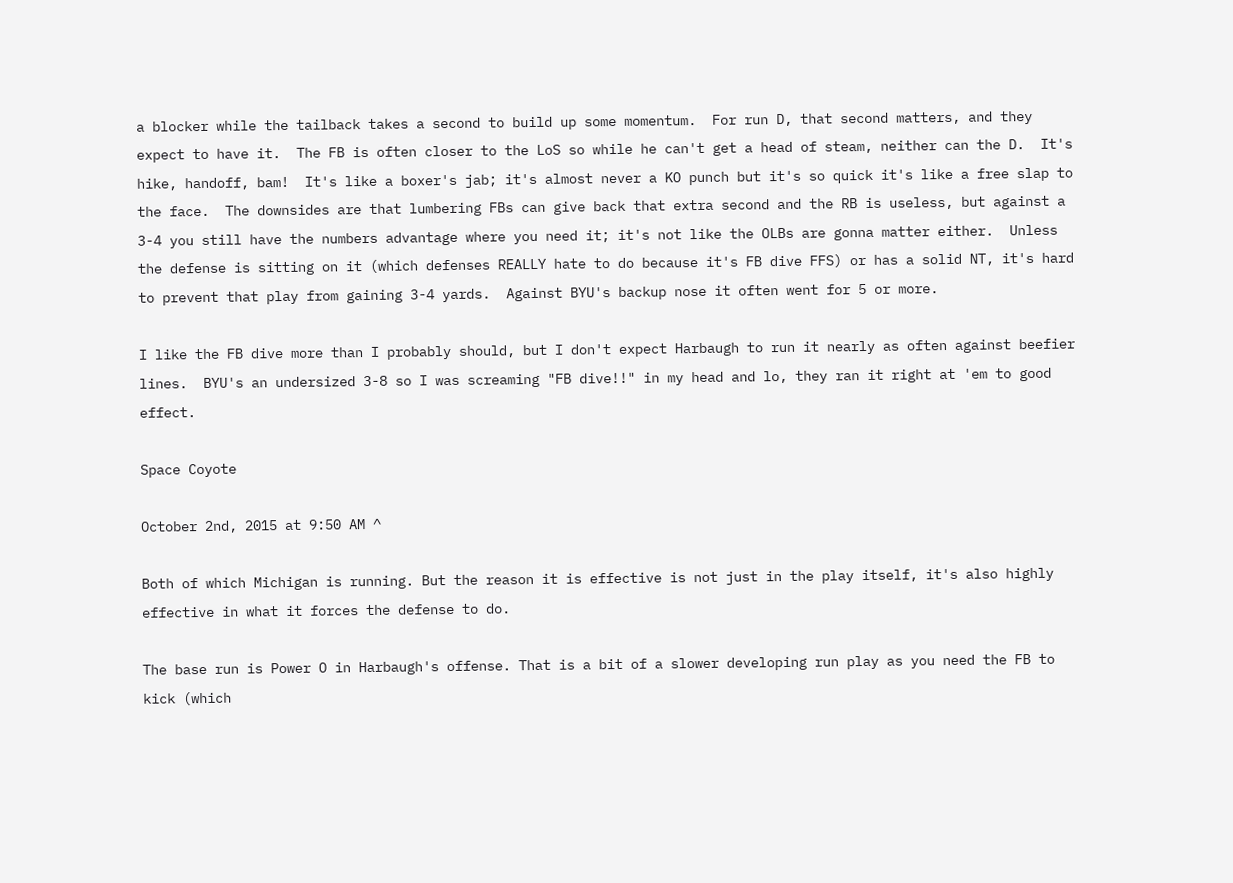a blocker while the tailback takes a second to build up some momentum.  For run D, that second matters, and they expect to have it.  The FB is often closer to the LoS so while he can't get a head of steam, neither can the D.  It's hike, handoff, bam!  It's like a boxer's jab; it's almost never a KO punch but it's so quick it's like a free slap to the face.  The downsides are that lumbering FBs can give back that extra second and the RB is useless, but against a 3-4 you still have the numbers advantage where you need it; it's not like the OLBs are gonna matter either.  Unless the defense is sitting on it (which defenses REALLY hate to do because it's FB dive FFS) or has a solid NT, it's hard to prevent that play from gaining 3-4 yards.  Against BYU's backup nose it often went for 5 or more.

I like the FB dive more than I probably should, but I don't expect Harbaugh to run it nearly as often against beefier lines.  BYU's an undersized 3-8 so I was screaming "FB dive!!" in my head and lo, they ran it right at 'em to good effect.

Space Coyote

October 2nd, 2015 at 9:50 AM ^

Both of which Michigan is running. But the reason it is effective is not just in the play itself, it's also highly effective in what it forces the defense to do.

The base run is Power O in Harbaugh's offense. That is a bit of a slower developing run play as you need the FB to kick (which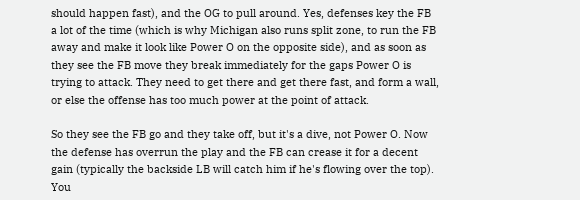should happen fast), and the OG to pull around. Yes, defenses key the FB a lot of the time (which is why Michigan also runs split zone, to run the FB away and make it look like Power O on the opposite side), and as soon as they see the FB move they break immediately for the gaps Power O is trying to attack. They need to get there and get there fast, and form a wall, or else the offense has too much power at the point of attack.

So they see the FB go and they take off, but it's a dive, not Power O. Now the defense has overrun the play and the FB can crease it for a decent gain (typically the backside LB will catch him if he's flowing over the top). You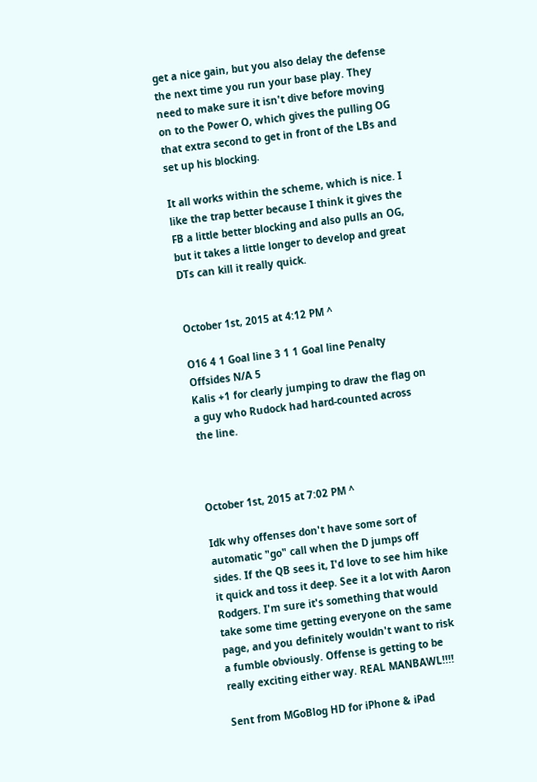get a nice gain, but you also delay the defense the next time you run your base play. They need to make sure it isn't dive before moving on to the Power O, which gives the pulling OG that extra second to get in front of the LBs and set up his blocking.

It all works within the scheme, which is nice. I like the trap better because I think it gives the FB a little better blocking and also pulls an OG, but it takes a little longer to develop and great DTs can kill it really quick.


October 1st, 2015 at 4:12 PM ^

O16 4 1 Goal line 3 1 1 Goal line Penalty Offsides N/A 5
Kalis +1 for clearly jumping to draw the flag on a guy who Rudock had hard-counted across the line.



October 1st, 2015 at 7:02 PM ^

Idk why offenses don't have some sort of automatic "go" call when the D jumps off sides. If the QB sees it, I'd love to see him hike it quick and toss it deep. See it a lot with Aaron Rodgers. I'm sure it's something that would take some time getting everyone on the same page, and you definitely wouldn't want to risk a fumble obviously. Offense is getting to be really exciting either way. REAL MANBAWL!!!!

Sent from MGoBlog HD for iPhone & iPad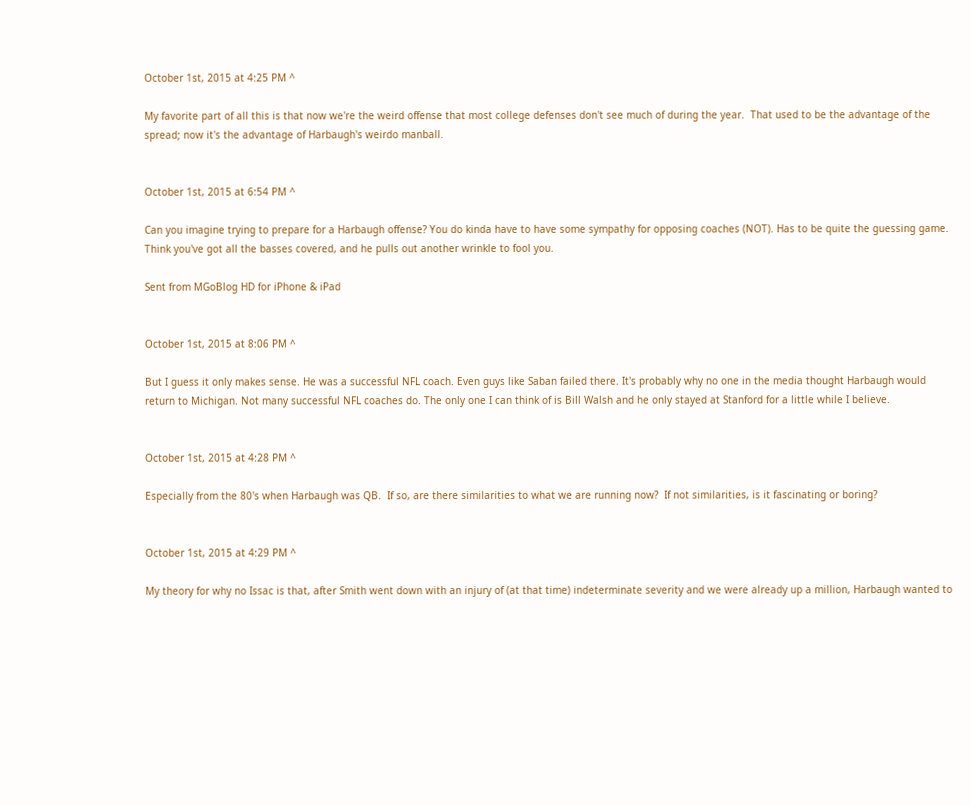October 1st, 2015 at 4:25 PM ^

My favorite part of all this is that now we're the weird offense that most college defenses don't see much of during the year.  That used to be the advantage of the spread; now it's the advantage of Harbaugh's weirdo manball.


October 1st, 2015 at 6:54 PM ^

Can you imagine trying to prepare for a Harbaugh offense? You do kinda have to have some sympathy for opposing coaches (NOT). Has to be quite the guessing game. Think you've got all the basses covered, and he pulls out another wrinkle to fool you.

Sent from MGoBlog HD for iPhone & iPad


October 1st, 2015 at 8:06 PM ^

But I guess it only makes sense. He was a successful NFL coach. Even guys like Saban failed there. It's probably why no one in the media thought Harbaugh would return to Michigan. Not many successful NFL coaches do. The only one I can think of is Bill Walsh and he only stayed at Stanford for a little while I believe.


October 1st, 2015 at 4:28 PM ^

Especially from the 80's when Harbaugh was QB.  If so, are there similarities to what we are running now?  If not similarities, is it fascinating or boring?


October 1st, 2015 at 4:29 PM ^

My theory for why no Issac is that, after Smith went down with an injury of (at that time) indeterminate severity and we were already up a million, Harbaugh wanted to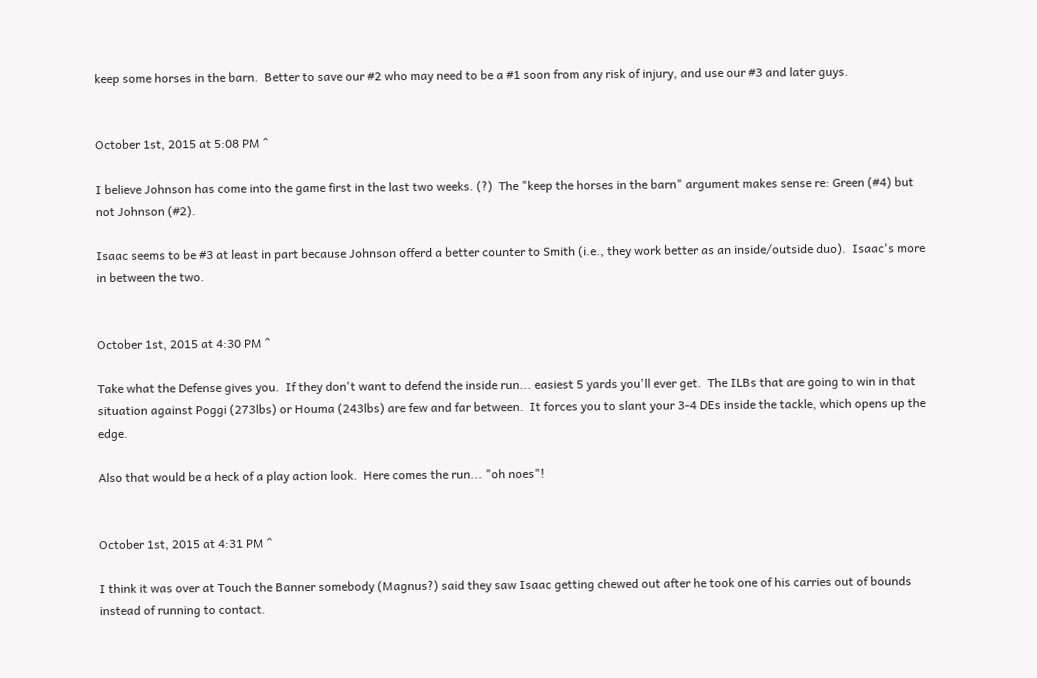keep some horses in the barn.  Better to save our #2 who may need to be a #1 soon from any risk of injury, and use our #3 and later guys.


October 1st, 2015 at 5:08 PM ^

I believe Johnson has come into the game first in the last two weeks. (?)  The "keep the horses in the barn" argument makes sense re: Green (#4) but not Johnson (#2).

Isaac seems to be #3 at least in part because Johnson offerd a better counter to Smith (i.e., they work better as an inside/outside duo).  Isaac's more in between the two.


October 1st, 2015 at 4:30 PM ^

Take what the Defense gives you.  If they don't want to defend the inside run... easiest 5 yards you'll ever get.  The ILBs that are going to win in that situation against Poggi (273lbs) or Houma (243lbs) are few and far between.  It forces you to slant your 3-4 DEs inside the tackle, which opens up the edge.

Also that would be a heck of a play action look.  Here comes the run... "oh noes"!


October 1st, 2015 at 4:31 PM ^

I think it was over at Touch the Banner somebody (Magnus?) said they saw Isaac getting chewed out after he took one of his carries out of bounds instead of running to contact.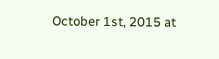October 1st, 2015 at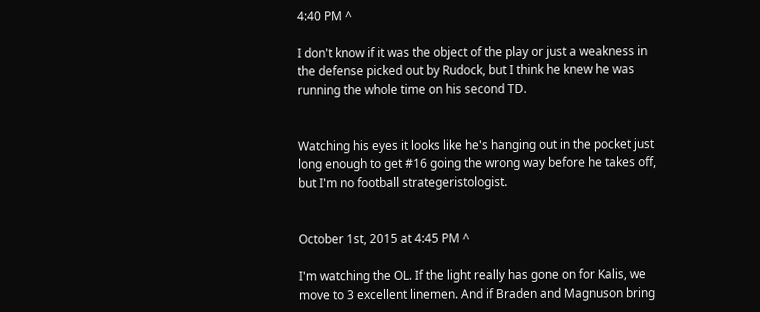4:40 PM ^

I don't know if it was the object of the play or just a weakness in the defense picked out by Rudock, but I think he knew he was running the whole time on his second TD.


Watching his eyes it looks like he's hanging out in the pocket just long enough to get #16 going the wrong way before he takes off, but I'm no football strategeristologist.


October 1st, 2015 at 4:45 PM ^

I'm watching the OL. If the light really has gone on for Kalis, we move to 3 excellent linemen. And if Braden and Magnuson bring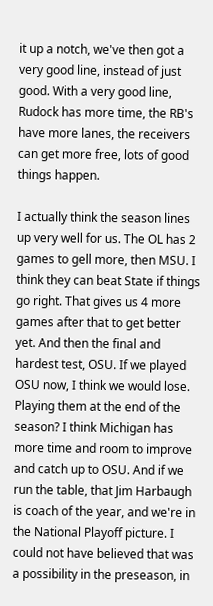it up a notch, we've then got a very good line, instead of just good. With a very good line, Rudock has more time, the RB's have more lanes, the receivers can get more free, lots of good things happen.

I actually think the season lines up very well for us. The OL has 2 games to gell more, then MSU. I think they can beat State if things go right. That gives us 4 more games after that to get better yet. And then the final and hardest test, OSU. If we played OSU now, I think we would lose. Playing them at the end of the season? I think Michigan has more time and room to improve and catch up to OSU. And if we run the table, that Jim Harbaugh is coach of the year, and we're in the National Playoff picture. I could not have believed that was a possibility in the preseason, in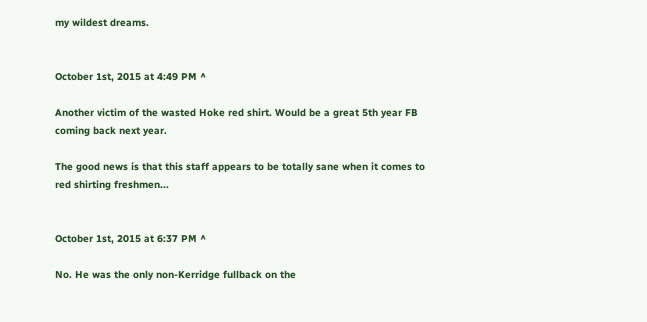my wildest dreams.


October 1st, 2015 at 4:49 PM ^

Another victim of the wasted Hoke red shirt. Would be a great 5th year FB coming back next year.

The good news is that this staff appears to be totally sane when it comes to red shirting freshmen...


October 1st, 2015 at 6:37 PM ^

No. He was the only non-Kerridge fullback on the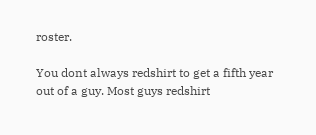roster.

You dont always redshirt to get a fifth year out of a guy. Most guys redshirt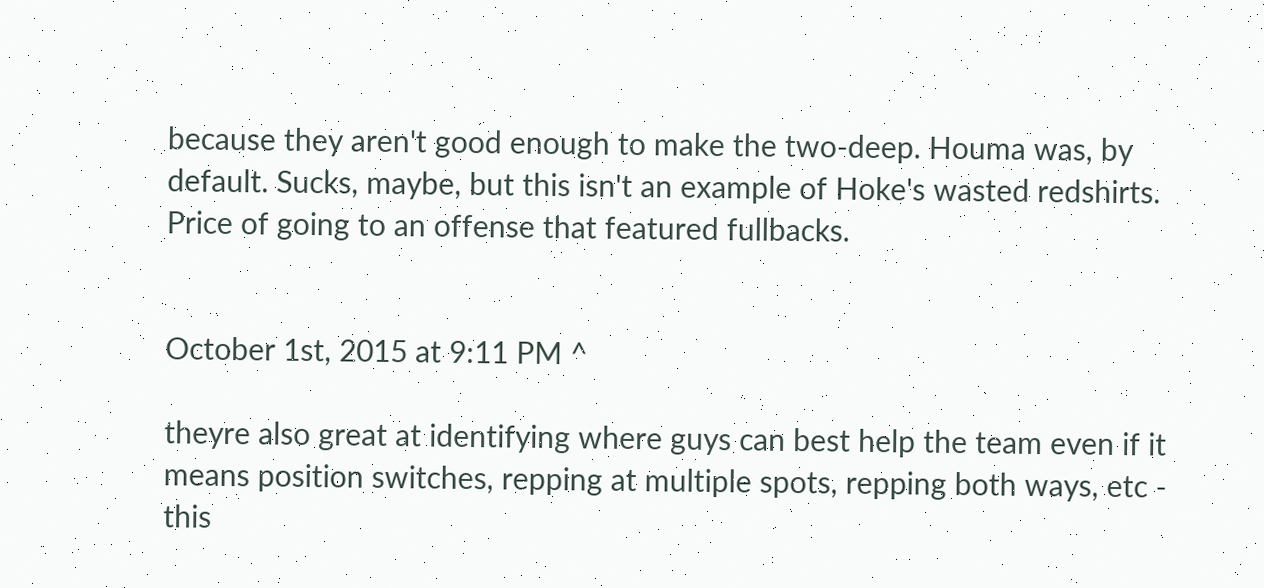because they aren't good enough to make the two-deep. Houma was, by default. Sucks, maybe, but this isn't an example of Hoke's wasted redshirts. Price of going to an offense that featured fullbacks.


October 1st, 2015 at 9:11 PM ^

theyre also great at identifying where guys can best help the team even if it means position switches, repping at multiple spots, repping both ways, etc - this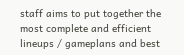staff aims to put together the most complete and efficient lineups / gameplans and best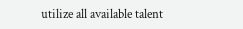utilize all available talent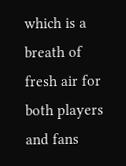which is a breath of fresh air for both players and fans